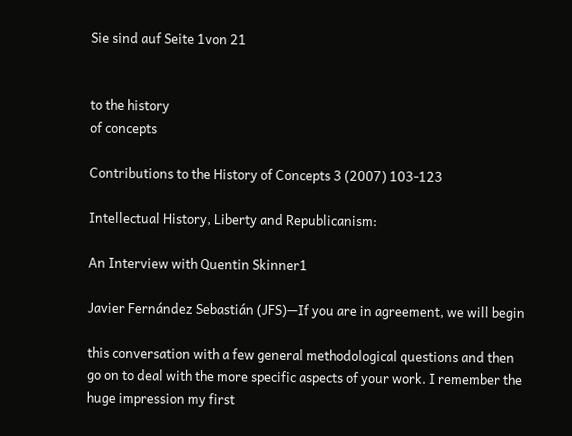Sie sind auf Seite 1von 21


to the history
of concepts

Contributions to the History of Concepts 3 (2007) 103-123

Intellectual History, Liberty and Republicanism:

An Interview with Quentin Skinner1

Javier Fernández Sebastián (JFS)—If you are in agreement, we will begin

this conversation with a few general methodological questions and then
go on to deal with the more specific aspects of your work. I remember the
huge impression my first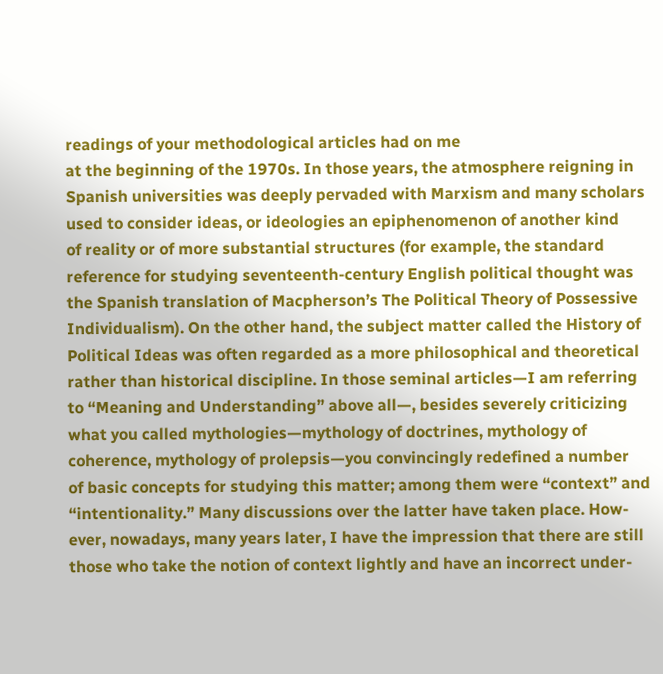readings of your methodological articles had on me
at the beginning of the 1970s. In those years, the atmosphere reigning in
Spanish universities was deeply pervaded with Marxism and many scholars
used to consider ideas, or ideologies an epiphenomenon of another kind
of reality or of more substantial structures (for example, the standard
reference for studying seventeenth-century English political thought was
the Spanish translation of Macpherson’s The Political Theory of Possessive
Individualism). On the other hand, the subject matter called the History of
Political Ideas was often regarded as a more philosophical and theoretical
rather than historical discipline. In those seminal articles—I am referring
to “Meaning and Understanding” above all—, besides severely criticizing
what you called mythologies—mythology of doctrines, mythology of
coherence, mythology of prolepsis—you convincingly redefined a number
of basic concepts for studying this matter; among them were “context” and
“intentionality.” Many discussions over the latter have taken place. How-
ever, nowadays, many years later, I have the impression that there are still
those who take the notion of context lightly and have an incorrect under-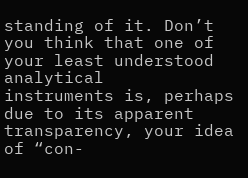standing of it. Don’t you think that one of your least understood analytical
instruments is, perhaps due to its apparent transparency, your idea of “con-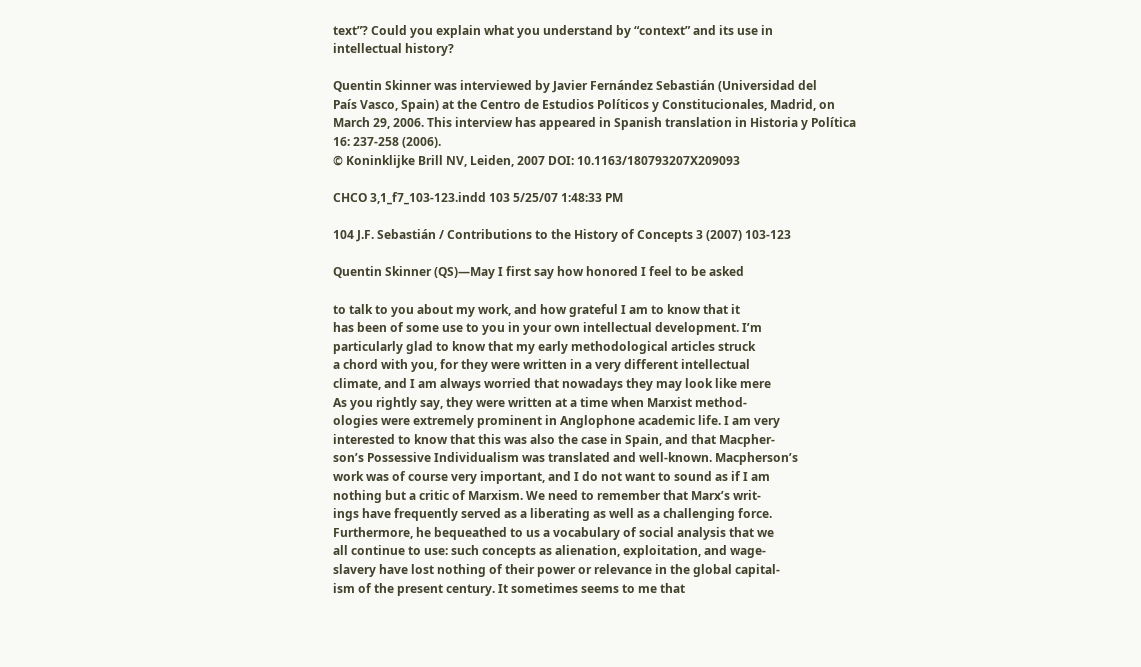text”? Could you explain what you understand by “context” and its use in
intellectual history?

Quentin Skinner was interviewed by Javier Fernández Sebastián (Universidad del
País Vasco, Spain) at the Centro de Estudios Políticos y Constitucionales, Madrid, on
March 29, 2006. This interview has appeared in Spanish translation in Historia y Política
16: 237-258 (2006).
© Koninklijke Brill NV, Leiden, 2007 DOI: 10.1163/180793207X209093

CHCO 3,1_f7_103-123.indd 103 5/25/07 1:48:33 PM

104 J.F. Sebastián / Contributions to the History of Concepts 3 (2007) 103-123

Quentin Skinner (QS)—May I first say how honored I feel to be asked

to talk to you about my work, and how grateful I am to know that it
has been of some use to you in your own intellectual development. I’m
particularly glad to know that my early methodological articles struck
a chord with you, for they were written in a very different intellectual
climate, and I am always worried that nowadays they may look like mere
As you rightly say, they were written at a time when Marxist method-
ologies were extremely prominent in Anglophone academic life. I am very
interested to know that this was also the case in Spain, and that Macpher-
son’s Possessive Individualism was translated and well-known. Macpherson’s
work was of course very important, and I do not want to sound as if I am
nothing but a critic of Marxism. We need to remember that Marx’s writ-
ings have frequently served as a liberating as well as a challenging force.
Furthermore, he bequeathed to us a vocabulary of social analysis that we
all continue to use: such concepts as alienation, exploitation, and wage-
slavery have lost nothing of their power or relevance in the global capital-
ism of the present century. It sometimes seems to me that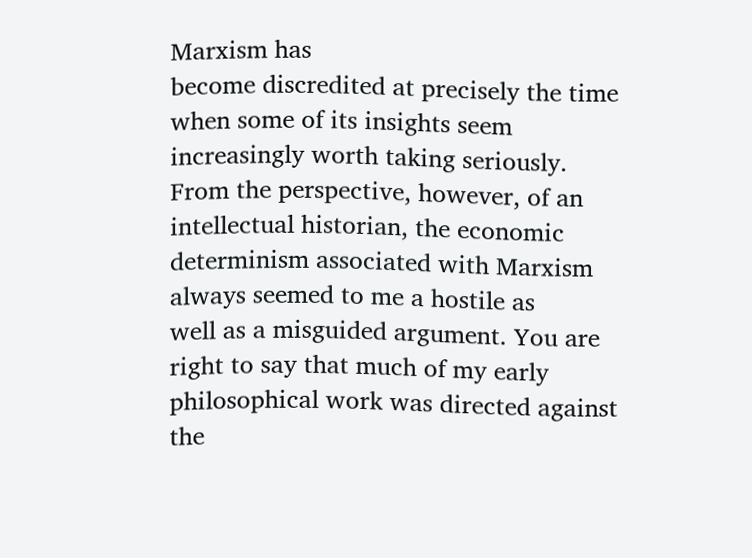Marxism has
become discredited at precisely the time when some of its insights seem
increasingly worth taking seriously.
From the perspective, however, of an intellectual historian, the economic
determinism associated with Marxism always seemed to me a hostile as
well as a misguided argument. You are right to say that much of my early
philosophical work was directed against the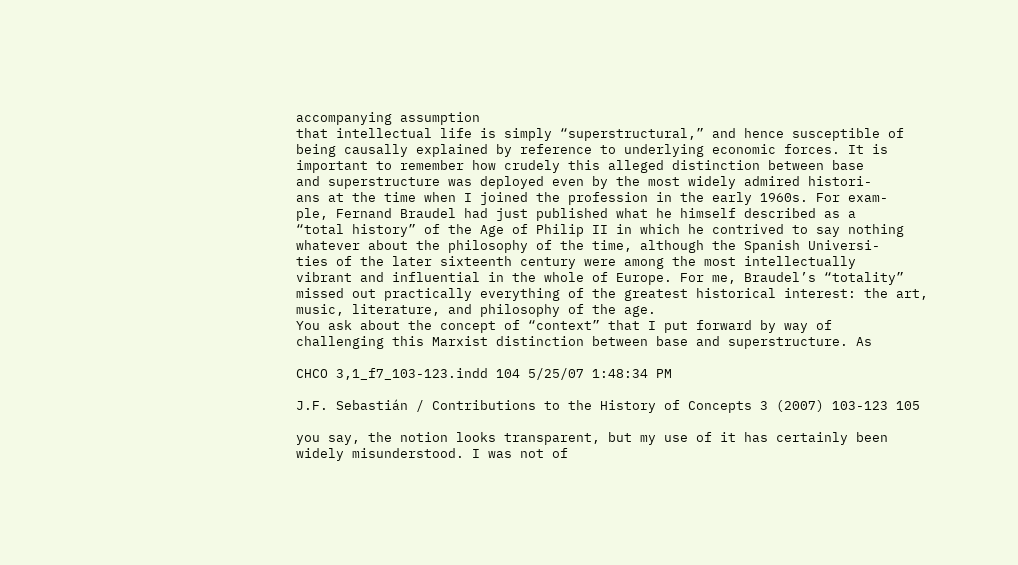accompanying assumption
that intellectual life is simply “superstructural,” and hence susceptible of
being causally explained by reference to underlying economic forces. It is
important to remember how crudely this alleged distinction between base
and superstructure was deployed even by the most widely admired histori-
ans at the time when I joined the profession in the early 1960s. For exam-
ple, Fernand Braudel had just published what he himself described as a
“total history” of the Age of Philip II in which he contrived to say nothing
whatever about the philosophy of the time, although the Spanish Universi-
ties of the later sixteenth century were among the most intellectually
vibrant and influential in the whole of Europe. For me, Braudel’s “totality”
missed out practically everything of the greatest historical interest: the art,
music, literature, and philosophy of the age.
You ask about the concept of “context” that I put forward by way of
challenging this Marxist distinction between base and superstructure. As

CHCO 3,1_f7_103-123.indd 104 5/25/07 1:48:34 PM

J.F. Sebastián / Contributions to the History of Concepts 3 (2007) 103-123 105

you say, the notion looks transparent, but my use of it has certainly been
widely misunderstood. I was not of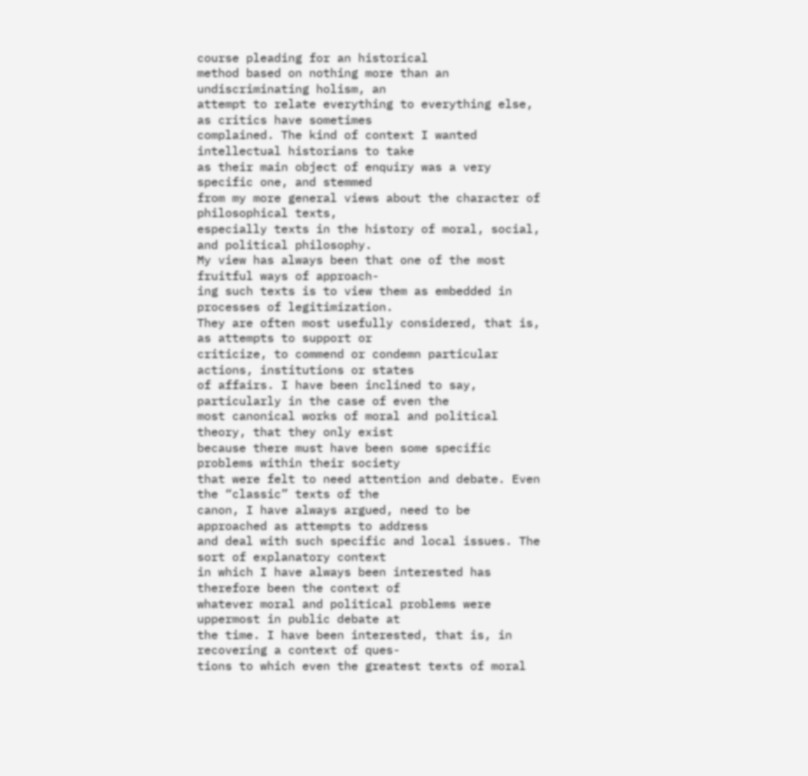course pleading for an historical
method based on nothing more than an undiscriminating holism, an
attempt to relate everything to everything else, as critics have sometimes
complained. The kind of context I wanted intellectual historians to take
as their main object of enquiry was a very specific one, and stemmed
from my more general views about the character of philosophical texts,
especially texts in the history of moral, social, and political philosophy.
My view has always been that one of the most fruitful ways of approach-
ing such texts is to view them as embedded in processes of legitimization.
They are often most usefully considered, that is, as attempts to support or
criticize, to commend or condemn particular actions, institutions or states
of affairs. I have been inclined to say, particularly in the case of even the
most canonical works of moral and political theory, that they only exist
because there must have been some specific problems within their society
that were felt to need attention and debate. Even the “classic” texts of the
canon, I have always argued, need to be approached as attempts to address
and deal with such specific and local issues. The sort of explanatory context
in which I have always been interested has therefore been the context of
whatever moral and political problems were uppermost in public debate at
the time. I have been interested, that is, in recovering a context of ques-
tions to which even the greatest texts of moral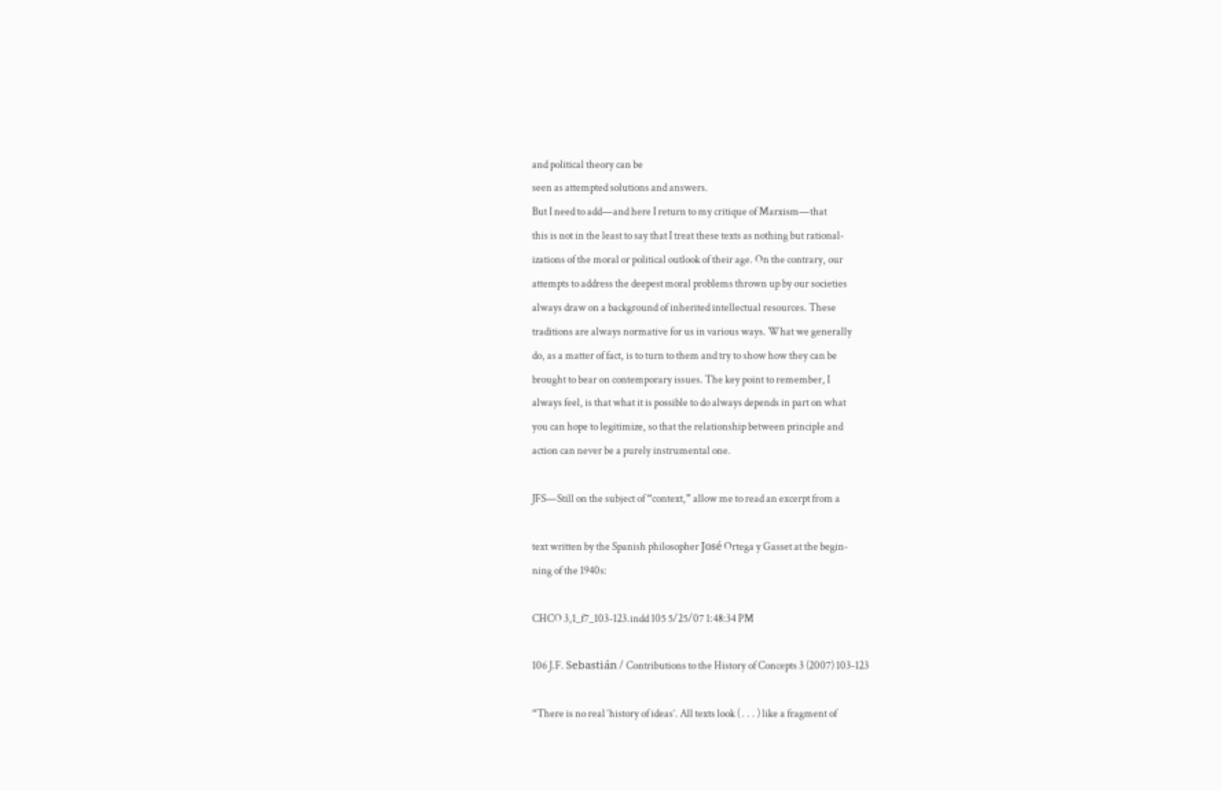and political theory can be
seen as attempted solutions and answers.
But I need to add—and here I return to my critique of Marxism—that
this is not in the least to say that I treat these texts as nothing but rational-
izations of the moral or political outlook of their age. On the contrary, our
attempts to address the deepest moral problems thrown up by our societies
always draw on a background of inherited intellectual resources. These
traditions are always normative for us in various ways. What we generally
do, as a matter of fact, is to turn to them and try to show how they can be
brought to bear on contemporary issues. The key point to remember, I
always feel, is that what it is possible to do always depends in part on what
you can hope to legitimize, so that the relationship between principle and
action can never be a purely instrumental one.

JFS—Still on the subject of “context,” allow me to read an excerpt from a

text written by the Spanish philosopher José Ortega y Gasset at the begin-
ning of the 1940s:

CHCO 3,1_f7_103-123.indd 105 5/25/07 1:48:34 PM

106 J.F. Sebastián / Contributions to the History of Concepts 3 (2007) 103-123

“There is no real ‘history of ideas’. All texts look ( . . . ) like a fragment of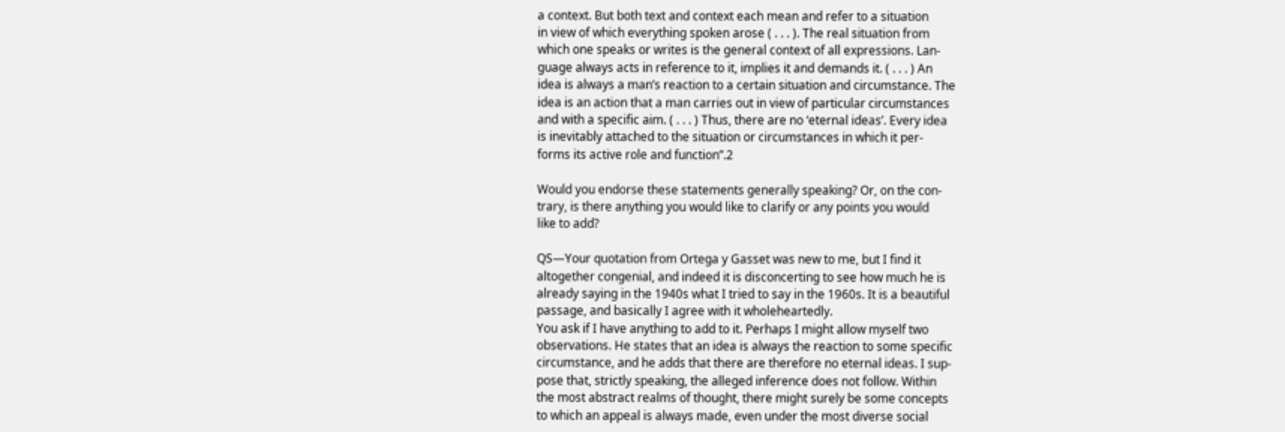a context. But both text and context each mean and refer to a situation
in view of which everything spoken arose ( . . . ). The real situation from
which one speaks or writes is the general context of all expressions. Lan-
guage always acts in reference to it, implies it and demands it. ( . . . ) An
idea is always a man’s reaction to a certain situation and circumstance. The
idea is an action that a man carries out in view of particular circumstances
and with a specific aim. ( . . . ) Thus, there are no ‘eternal ideas’. Every idea
is inevitably attached to the situation or circumstances in which it per-
forms its active role and function”.2

Would you endorse these statements generally speaking? Or, on the con-
trary, is there anything you would like to clarify or any points you would
like to add?

QS—Your quotation from Ortega y Gasset was new to me, but I find it
altogether congenial, and indeed it is disconcerting to see how much he is
already saying in the 1940s what I tried to say in the 1960s. It is a beautiful
passage, and basically I agree with it wholeheartedly.
You ask if I have anything to add to it. Perhaps I might allow myself two
observations. He states that an idea is always the reaction to some specific
circumstance, and he adds that there are therefore no eternal ideas. I sup-
pose that, strictly speaking, the alleged inference does not follow. Within
the most abstract realms of thought, there might surely be some concepts
to which an appeal is always made, even under the most diverse social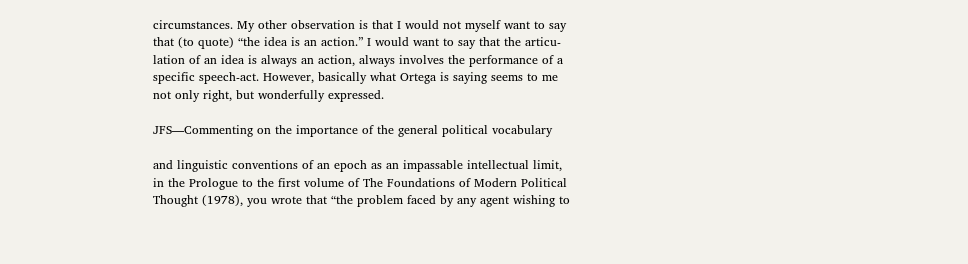circumstances. My other observation is that I would not myself want to say
that (to quote) “the idea is an action.” I would want to say that the articu-
lation of an idea is always an action, always involves the performance of a
specific speech-act. However, basically what Ortega is saying seems to me
not only right, but wonderfully expressed.

JFS—Commenting on the importance of the general political vocabulary

and linguistic conventions of an epoch as an impassable intellectual limit,
in the Prologue to the first volume of The Foundations of Modern Political
Thought (1978), you wrote that “the problem faced by any agent wishing to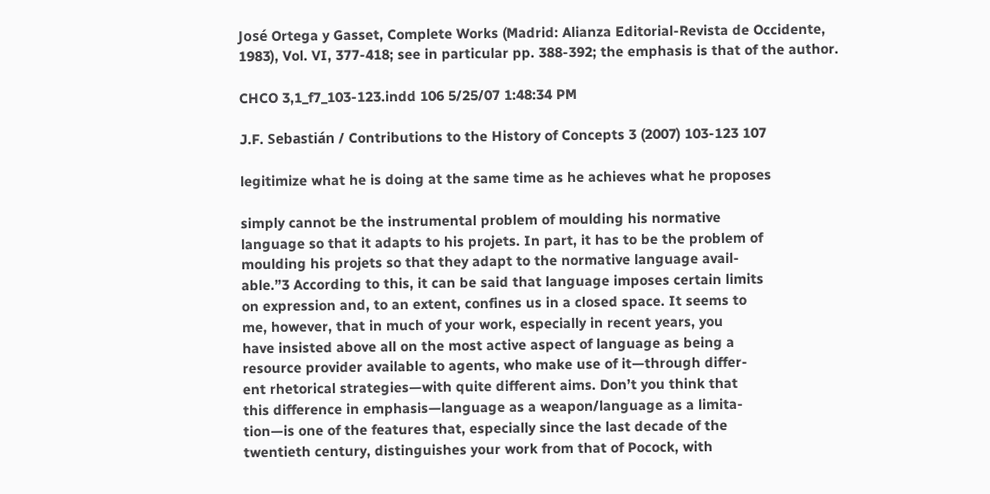José Ortega y Gasset, Complete Works (Madrid: Alianza Editorial-Revista de Occidente,
1983), Vol. VI, 377-418; see in particular pp. 388-392; the emphasis is that of the author.

CHCO 3,1_f7_103-123.indd 106 5/25/07 1:48:34 PM

J.F. Sebastián / Contributions to the History of Concepts 3 (2007) 103-123 107

legitimize what he is doing at the same time as he achieves what he proposes

simply cannot be the instrumental problem of moulding his normative
language so that it adapts to his projets. In part, it has to be the problem of
moulding his projets so that they adapt to the normative language avail-
able.”3 According to this, it can be said that language imposes certain limits
on expression and, to an extent, confines us in a closed space. It seems to
me, however, that in much of your work, especially in recent years, you
have insisted above all on the most active aspect of language as being a
resource provider available to agents, who make use of it—through differ-
ent rhetorical strategies—with quite different aims. Don’t you think that
this difference in emphasis—language as a weapon/language as a limita-
tion—is one of the features that, especially since the last decade of the
twentieth century, distinguishes your work from that of Pocock, with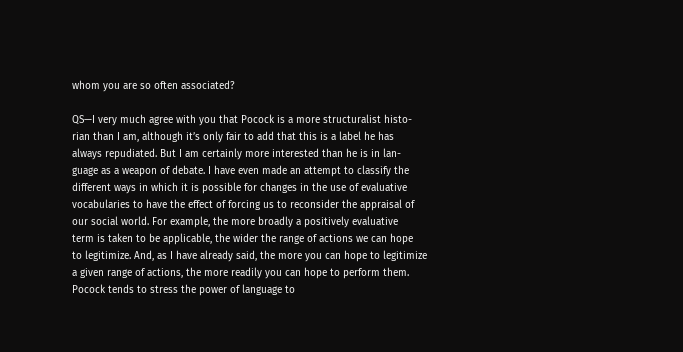whom you are so often associated?

QS—I very much agree with you that Pocock is a more structuralist histo-
rian than I am, although it’s only fair to add that this is a label he has
always repudiated. But I am certainly more interested than he is in lan-
guage as a weapon of debate. I have even made an attempt to classify the
different ways in which it is possible for changes in the use of evaluative
vocabularies to have the effect of forcing us to reconsider the appraisal of
our social world. For example, the more broadly a positively evaluative
term is taken to be applicable, the wider the range of actions we can hope
to legitimize. And, as I have already said, the more you can hope to legitimize
a given range of actions, the more readily you can hope to perform them.
Pocock tends to stress the power of language to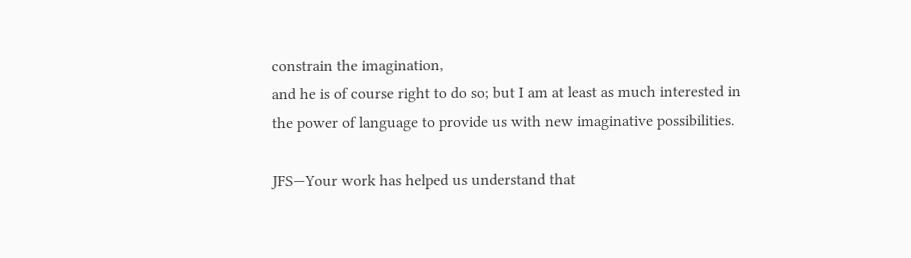constrain the imagination,
and he is of course right to do so; but I am at least as much interested in
the power of language to provide us with new imaginative possibilities.

JFS—Your work has helped us understand that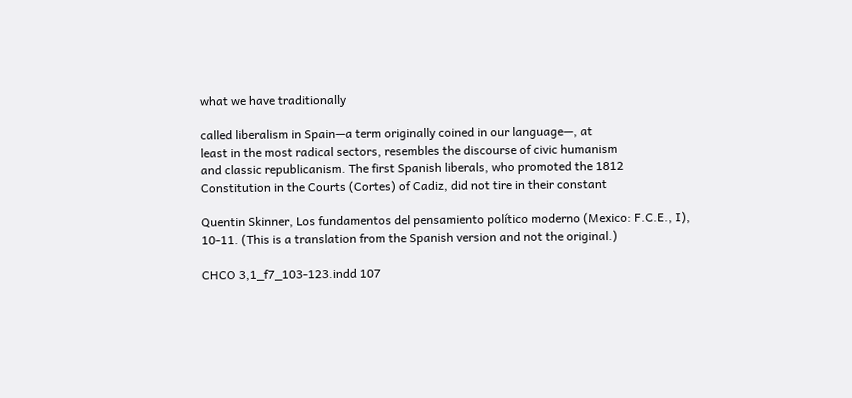what we have traditionally

called liberalism in Spain—a term originally coined in our language—, at
least in the most radical sectors, resembles the discourse of civic humanism
and classic republicanism. The first Spanish liberals, who promoted the 1812
Constitution in the Courts (Cortes) of Cadiz, did not tire in their constant

Quentin Skinner, Los fundamentos del pensamiento político moderno (Mexico: F.C.E., I),
10-11. (This is a translation from the Spanish version and not the original.)

CHCO 3,1_f7_103-123.indd 107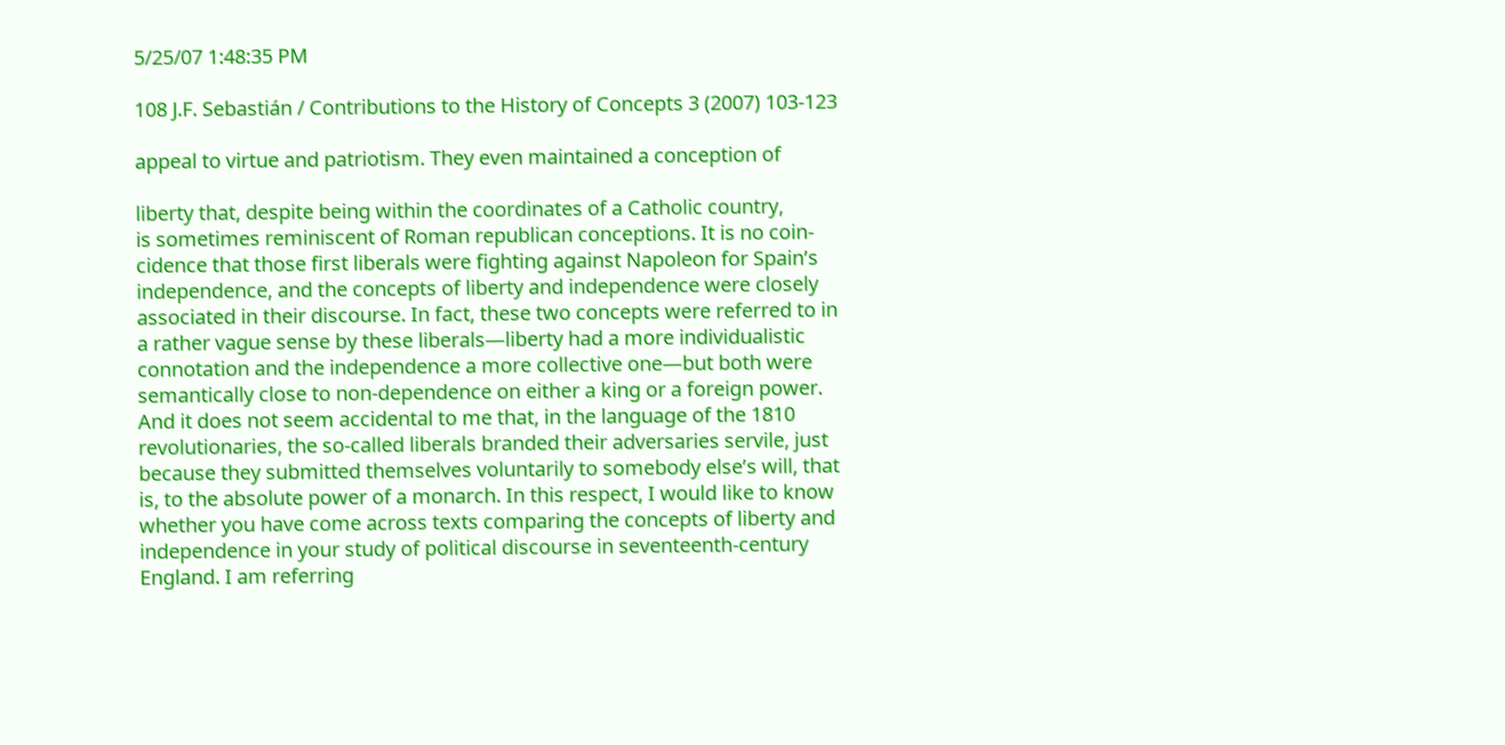5/25/07 1:48:35 PM

108 J.F. Sebastián / Contributions to the History of Concepts 3 (2007) 103-123

appeal to virtue and patriotism. They even maintained a conception of

liberty that, despite being within the coordinates of a Catholic country,
is sometimes reminiscent of Roman republican conceptions. It is no coin-
cidence that those first liberals were fighting against Napoleon for Spain’s
independence, and the concepts of liberty and independence were closely
associated in their discourse. In fact, these two concepts were referred to in
a rather vague sense by these liberals—liberty had a more individualistic
connotation and the independence a more collective one—but both were
semantically close to non-dependence on either a king or a foreign power.
And it does not seem accidental to me that, in the language of the 1810
revolutionaries, the so-called liberals branded their adversaries servile, just
because they submitted themselves voluntarily to somebody else’s will, that
is, to the absolute power of a monarch. In this respect, I would like to know
whether you have come across texts comparing the concepts of liberty and
independence in your study of political discourse in seventeenth-century
England. I am referring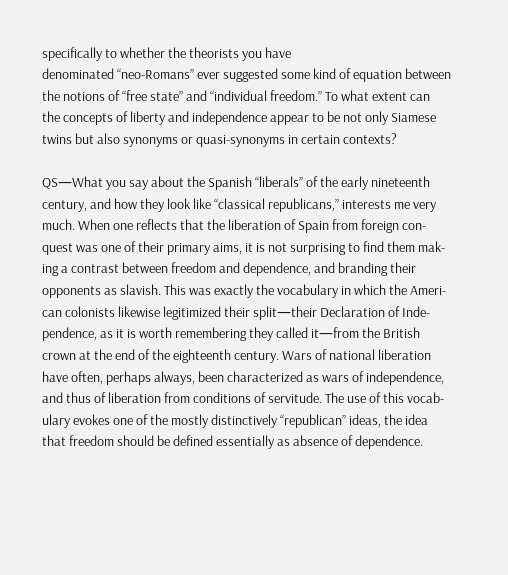specifically to whether the theorists you have
denominated “neo-Romans” ever suggested some kind of equation between
the notions of “free state” and “individual freedom.” To what extent can
the concepts of liberty and independence appear to be not only Siamese
twins but also synonyms or quasi-synonyms in certain contexts?

QS—What you say about the Spanish “liberals” of the early nineteenth
century, and how they look like “classical republicans,” interests me very
much. When one reflects that the liberation of Spain from foreign con-
quest was one of their primary aims, it is not surprising to find them mak-
ing a contrast between freedom and dependence, and branding their
opponents as slavish. This was exactly the vocabulary in which the Ameri-
can colonists likewise legitimized their split—their Declaration of Inde-
pendence, as it is worth remembering they called it—from the British
crown at the end of the eighteenth century. Wars of national liberation
have often, perhaps always, been characterized as wars of independence,
and thus of liberation from conditions of servitude. The use of this vocab-
ulary evokes one of the mostly distinctively “republican” ideas, the idea
that freedom should be defined essentially as absence of dependence.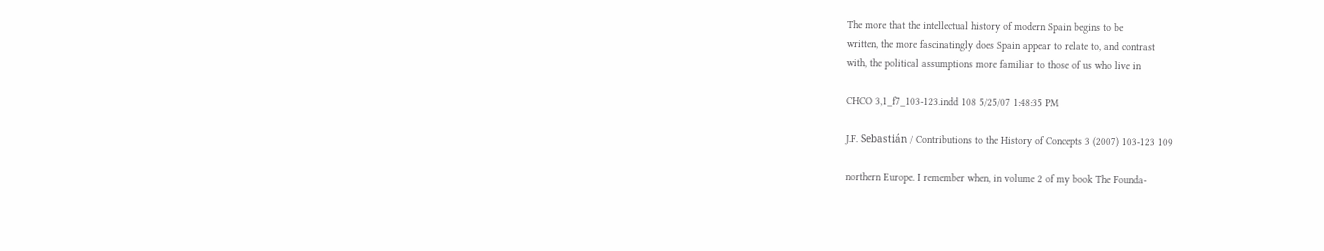The more that the intellectual history of modern Spain begins to be
written, the more fascinatingly does Spain appear to relate to, and contrast
with, the political assumptions more familiar to those of us who live in

CHCO 3,1_f7_103-123.indd 108 5/25/07 1:48:35 PM

J.F. Sebastián / Contributions to the History of Concepts 3 (2007) 103-123 109

northern Europe. I remember when, in volume 2 of my book The Founda-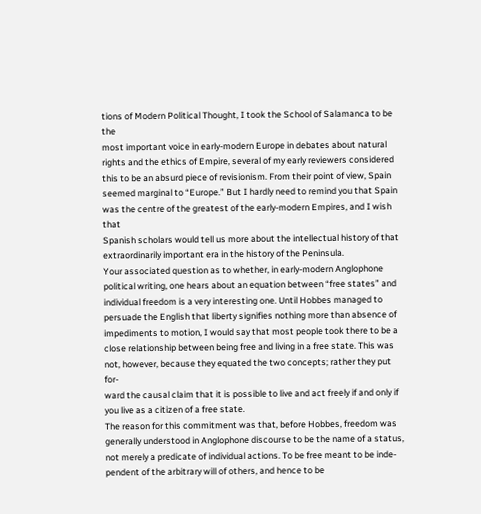tions of Modern Political Thought, I took the School of Salamanca to be the
most important voice in early-modern Europe in debates about natural
rights and the ethics of Empire, several of my early reviewers considered
this to be an absurd piece of revisionism. From their point of view, Spain
seemed marginal to “Europe.” But I hardly need to remind you that Spain
was the centre of the greatest of the early-modern Empires, and I wish that
Spanish scholars would tell us more about the intellectual history of that
extraordinarily important era in the history of the Peninsula.
Your associated question as to whether, in early-modern Anglophone
political writing, one hears about an equation between “free states” and
individual freedom is a very interesting one. Until Hobbes managed to
persuade the English that liberty signifies nothing more than absence of
impediments to motion, I would say that most people took there to be a
close relationship between being free and living in a free state. This was
not, however, because they equated the two concepts; rather they put for-
ward the causal claim that it is possible to live and act freely if and only if
you live as a citizen of a free state.
The reason for this commitment was that, before Hobbes, freedom was
generally understood in Anglophone discourse to be the name of a status,
not merely a predicate of individual actions. To be free meant to be inde-
pendent of the arbitrary will of others, and hence to be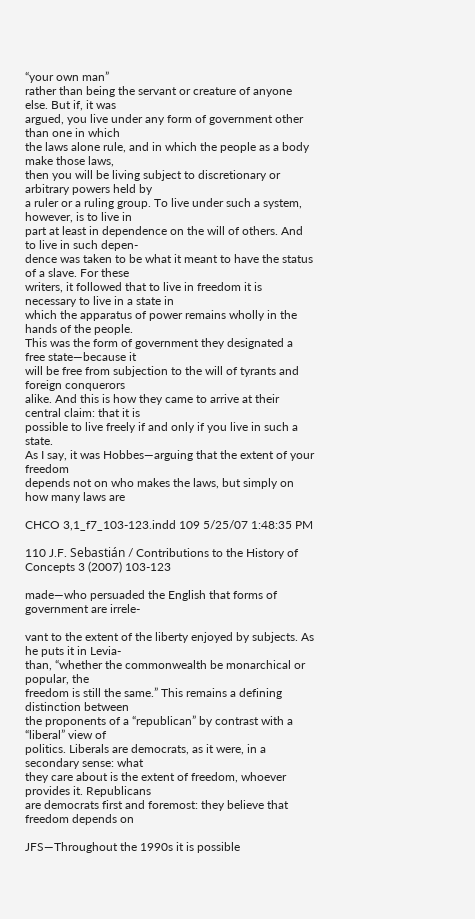“your own man”
rather than being the servant or creature of anyone else. But if, it was
argued, you live under any form of government other than one in which
the laws alone rule, and in which the people as a body make those laws,
then you will be living subject to discretionary or arbitrary powers held by
a ruler or a ruling group. To live under such a system, however, is to live in
part at least in dependence on the will of others. And to live in such depen-
dence was taken to be what it meant to have the status of a slave. For these
writers, it followed that to live in freedom it is necessary to live in a state in
which the apparatus of power remains wholly in the hands of the people.
This was the form of government they designated a free state—because it
will be free from subjection to the will of tyrants and foreign conquerors
alike. And this is how they came to arrive at their central claim: that it is
possible to live freely if and only if you live in such a state.
As I say, it was Hobbes—arguing that the extent of your freedom
depends not on who makes the laws, but simply on how many laws are

CHCO 3,1_f7_103-123.indd 109 5/25/07 1:48:35 PM

110 J.F. Sebastián / Contributions to the History of Concepts 3 (2007) 103-123

made—who persuaded the English that forms of government are irrele-

vant to the extent of the liberty enjoyed by subjects. As he puts it in Levia-
than, “whether the commonwealth be monarchical or popular, the
freedom is still the same.” This remains a defining distinction between
the proponents of a “republican” by contrast with a “liberal” view of
politics. Liberals are democrats, as it were, in a secondary sense: what
they care about is the extent of freedom, whoever provides it. Republicans
are democrats first and foremost: they believe that freedom depends on

JFS—Throughout the 1990s it is possible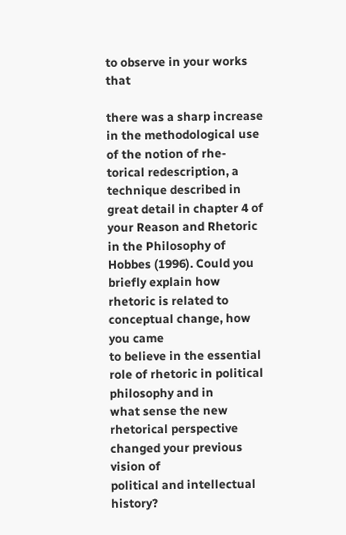to observe in your works that

there was a sharp increase in the methodological use of the notion of rhe-
torical redescription, a technique described in great detail in chapter 4 of
your Reason and Rhetoric in the Philosophy of Hobbes (1996). Could you
briefly explain how rhetoric is related to conceptual change, how you came
to believe in the essential role of rhetoric in political philosophy and in
what sense the new rhetorical perspective changed your previous vision of
political and intellectual history?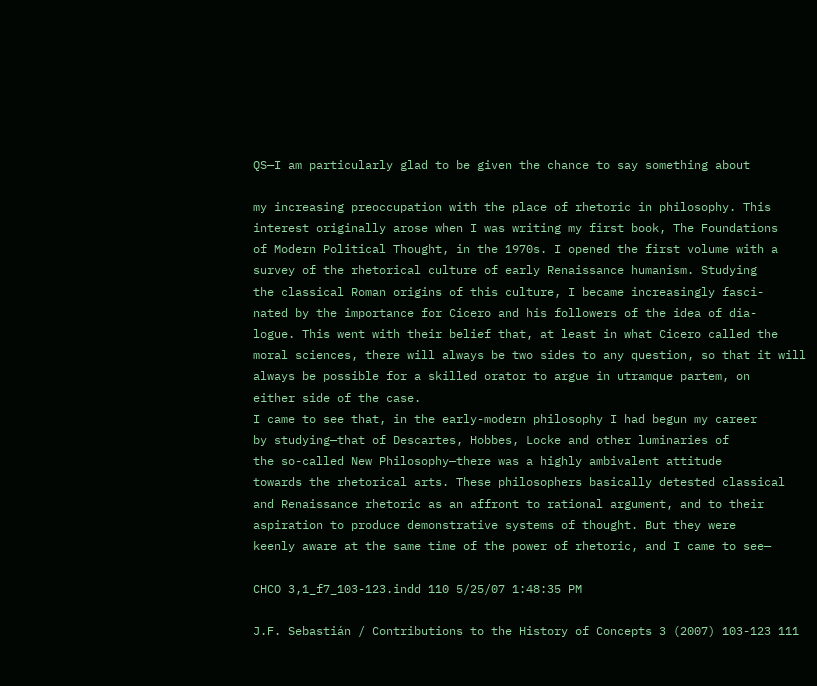QS—I am particularly glad to be given the chance to say something about

my increasing preoccupation with the place of rhetoric in philosophy. This
interest originally arose when I was writing my first book, The Foundations
of Modern Political Thought, in the 1970s. I opened the first volume with a
survey of the rhetorical culture of early Renaissance humanism. Studying
the classical Roman origins of this culture, I became increasingly fasci-
nated by the importance for Cicero and his followers of the idea of dia-
logue. This went with their belief that, at least in what Cicero called the
moral sciences, there will always be two sides to any question, so that it will
always be possible for a skilled orator to argue in utramque partem, on
either side of the case.
I came to see that, in the early-modern philosophy I had begun my career
by studying—that of Descartes, Hobbes, Locke and other luminaries of
the so-called New Philosophy—there was a highly ambivalent attitude
towards the rhetorical arts. These philosophers basically detested classical
and Renaissance rhetoric as an affront to rational argument, and to their
aspiration to produce demonstrative systems of thought. But they were
keenly aware at the same time of the power of rhetoric, and I came to see—

CHCO 3,1_f7_103-123.indd 110 5/25/07 1:48:35 PM

J.F. Sebastián / Contributions to the History of Concepts 3 (2007) 103-123 111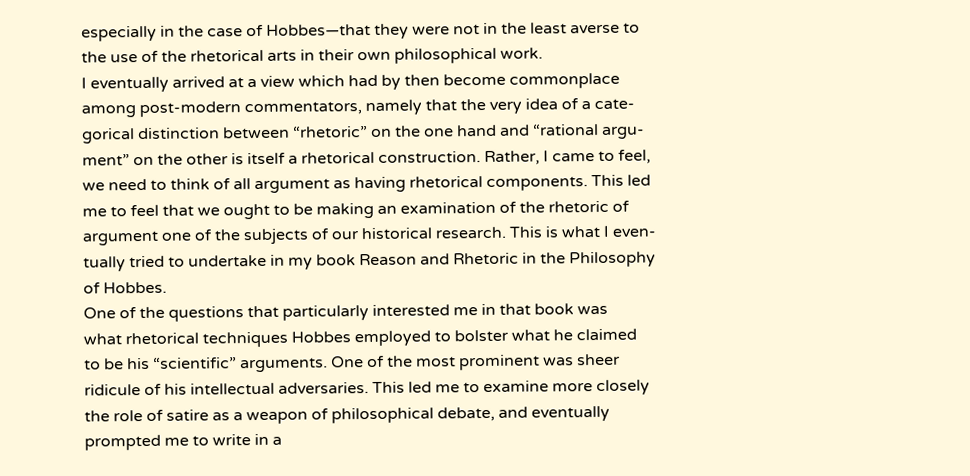especially in the case of Hobbes—that they were not in the least averse to
the use of the rhetorical arts in their own philosophical work.
I eventually arrived at a view which had by then become commonplace
among post-modern commentators, namely that the very idea of a cate-
gorical distinction between “rhetoric” on the one hand and “rational argu-
ment” on the other is itself a rhetorical construction. Rather, I came to feel,
we need to think of all argument as having rhetorical components. This led
me to feel that we ought to be making an examination of the rhetoric of
argument one of the subjects of our historical research. This is what I even-
tually tried to undertake in my book Reason and Rhetoric in the Philosophy
of Hobbes.
One of the questions that particularly interested me in that book was
what rhetorical techniques Hobbes employed to bolster what he claimed
to be his “scientific” arguments. One of the most prominent was sheer
ridicule of his intellectual adversaries. This led me to examine more closely
the role of satire as a weapon of philosophical debate, and eventually
prompted me to write in a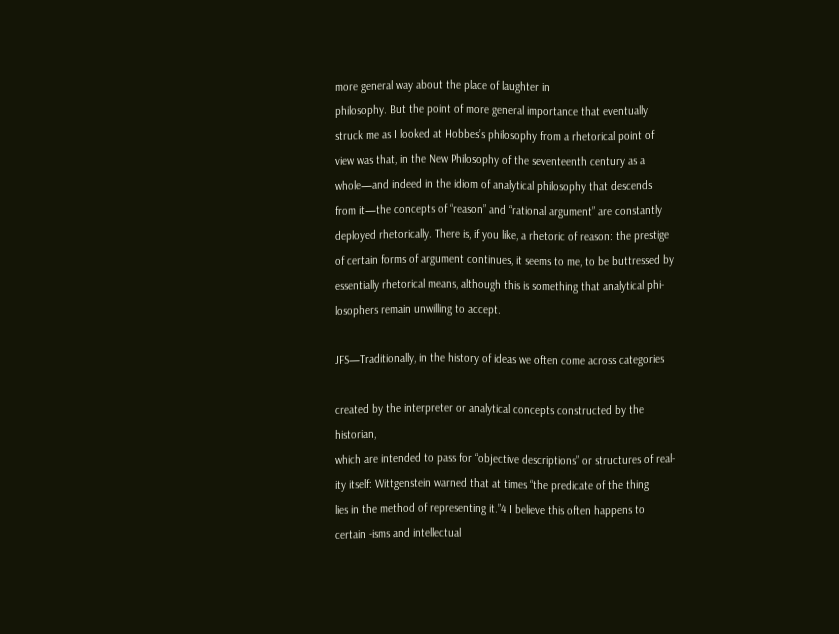more general way about the place of laughter in
philosophy. But the point of more general importance that eventually
struck me as I looked at Hobbes’s philosophy from a rhetorical point of
view was that, in the New Philosophy of the seventeenth century as a
whole—and indeed in the idiom of analytical philosophy that descends
from it—the concepts of “reason” and “rational argument” are constantly
deployed rhetorically. There is, if you like, a rhetoric of reason: the prestige
of certain forms of argument continues, it seems to me, to be buttressed by
essentially rhetorical means, although this is something that analytical phi-
losophers remain unwilling to accept.

JFS—Traditionally, in the history of ideas we often come across categories

created by the interpreter or analytical concepts constructed by the historian,
which are intended to pass for “objective descriptions” or structures of real-
ity itself: Wittgenstein warned that at times “the predicate of the thing
lies in the method of representing it.”4 I believe this often happens to
certain -isms and intellectual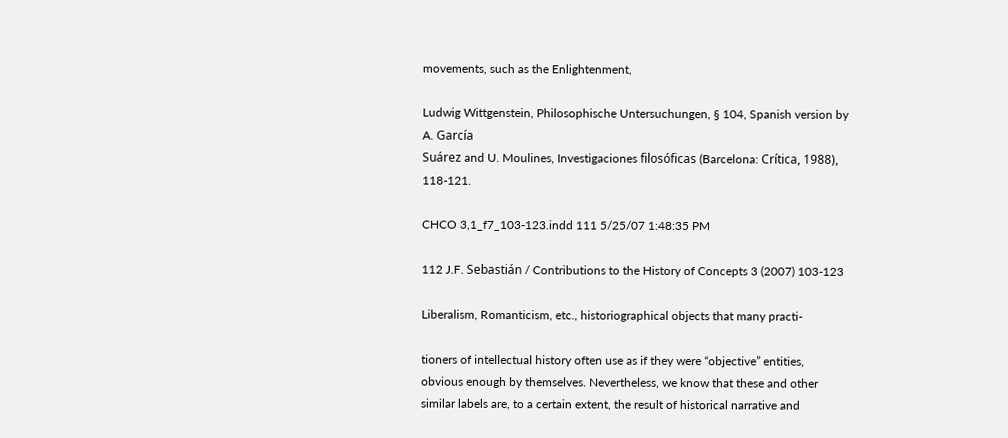movements, such as the Enlightenment,

Ludwig Wittgenstein, Philosophische Untersuchungen, § 104, Spanish version by A. García
Suárez and U. Moulines, Investigaciones filosóficas (Barcelona: Crítica, 1988), 118-121.

CHCO 3,1_f7_103-123.indd 111 5/25/07 1:48:35 PM

112 J.F. Sebastián / Contributions to the History of Concepts 3 (2007) 103-123

Liberalism, Romanticism, etc., historiographical objects that many practi-

tioners of intellectual history often use as if they were “objective” entities,
obvious enough by themselves. Nevertheless, we know that these and other
similar labels are, to a certain extent, the result of historical narrative and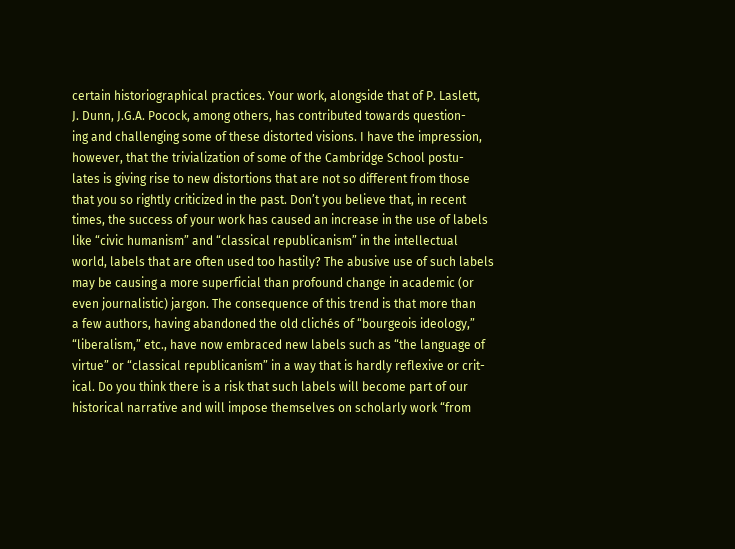certain historiographical practices. Your work, alongside that of P. Laslett,
J. Dunn, J.G.A. Pocock, among others, has contributed towards question-
ing and challenging some of these distorted visions. I have the impression,
however, that the trivialization of some of the Cambridge School postu-
lates is giving rise to new distortions that are not so different from those
that you so rightly criticized in the past. Don’t you believe that, in recent
times, the success of your work has caused an increase in the use of labels
like “civic humanism” and “classical republicanism” in the intellectual
world, labels that are often used too hastily? The abusive use of such labels
may be causing a more superficial than profound change in academic (or
even journalistic) jargon. The consequence of this trend is that more than
a few authors, having abandoned the old clichés of “bourgeois ideology,”
“liberalism,” etc., have now embraced new labels such as “the language of
virtue” or “classical republicanism” in a way that is hardly reflexive or crit-
ical. Do you think there is a risk that such labels will become part of our
historical narrative and will impose themselves on scholarly work “from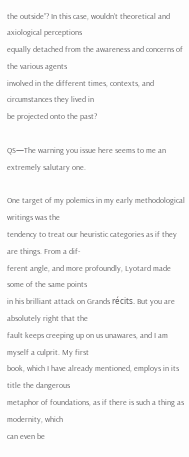the outside”? In this case, wouldn’t theoretical and axiological perceptions
equally detached from the awareness and concerns of the various agents
involved in the different times, contexts, and circumstances they lived in
be projected onto the past?

QS—The warning you issue here seems to me an extremely salutary one.

One target of my polemics in my early methodological writings was the
tendency to treat our heuristic categories as if they are things. From a dif-
ferent angle, and more profoundly, Lyotard made some of the same points
in his brilliant attack on Grands récits. But you are absolutely right that the
fault keeps creeping up on us unawares, and I am myself a culprit. My first
book, which I have already mentioned, employs in its title the dangerous
metaphor of foundations, as if there is such a thing as modernity, which
can even be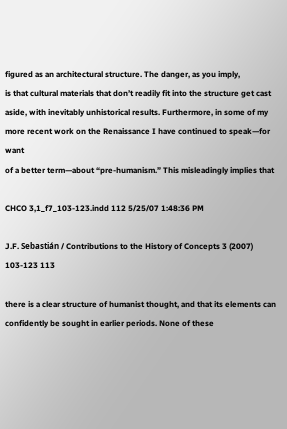figured as an architectural structure. The danger, as you imply,
is that cultural materials that don’t readily fit into the structure get cast
aside, with inevitably unhistorical results. Furthermore, in some of my
more recent work on the Renaissance I have continued to speak—for want
of a better term—about “pre-humanism.” This misleadingly implies that

CHCO 3,1_f7_103-123.indd 112 5/25/07 1:48:36 PM

J.F. Sebastián / Contributions to the History of Concepts 3 (2007) 103-123 113

there is a clear structure of humanist thought, and that its elements can
confidently be sought in earlier periods. None of these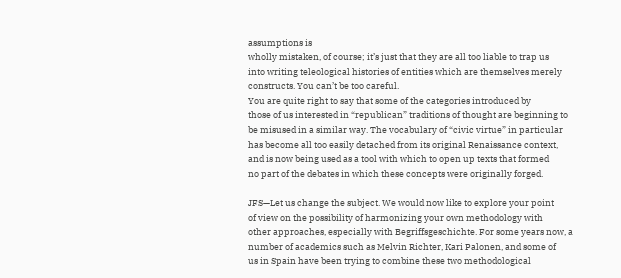assumptions is
wholly mistaken, of course; it’s just that they are all too liable to trap us
into writing teleological histories of entities which are themselves merely
constructs. You can’t be too careful.
You are quite right to say that some of the categories introduced by
those of us interested in “republican” traditions of thought are beginning to
be misused in a similar way. The vocabulary of “civic virtue” in particular
has become all too easily detached from its original Renaissance context,
and is now being used as a tool with which to open up texts that formed
no part of the debates in which these concepts were originally forged.

JFS—Let us change the subject. We would now like to explore your point
of view on the possibility of harmonizing your own methodology with
other approaches, especially with Begriffsgeschichte. For some years now, a
number of academics such as Melvin Richter, Kari Palonen, and some of
us in Spain have been trying to combine these two methodological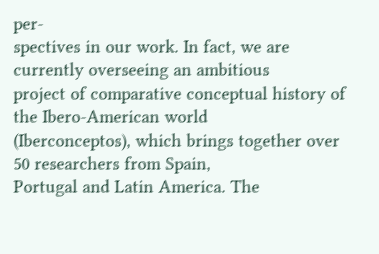per-
spectives in our work. In fact, we are currently overseeing an ambitious
project of comparative conceptual history of the Ibero-American world
(Iberconceptos), which brings together over 50 researchers from Spain,
Portugal and Latin America. The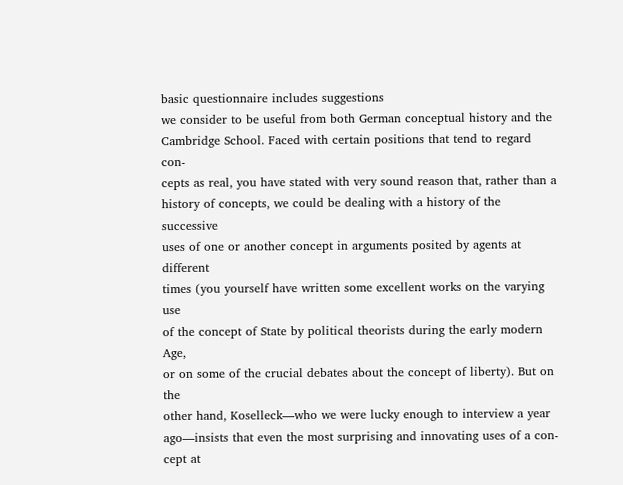basic questionnaire includes suggestions
we consider to be useful from both German conceptual history and the
Cambridge School. Faced with certain positions that tend to regard con-
cepts as real, you have stated with very sound reason that, rather than a
history of concepts, we could be dealing with a history of the successive
uses of one or another concept in arguments posited by agents at different
times (you yourself have written some excellent works on the varying use
of the concept of State by political theorists during the early modern Age,
or on some of the crucial debates about the concept of liberty). But on the
other hand, Koselleck—who we were lucky enough to interview a year
ago—insists that even the most surprising and innovating uses of a con-
cept at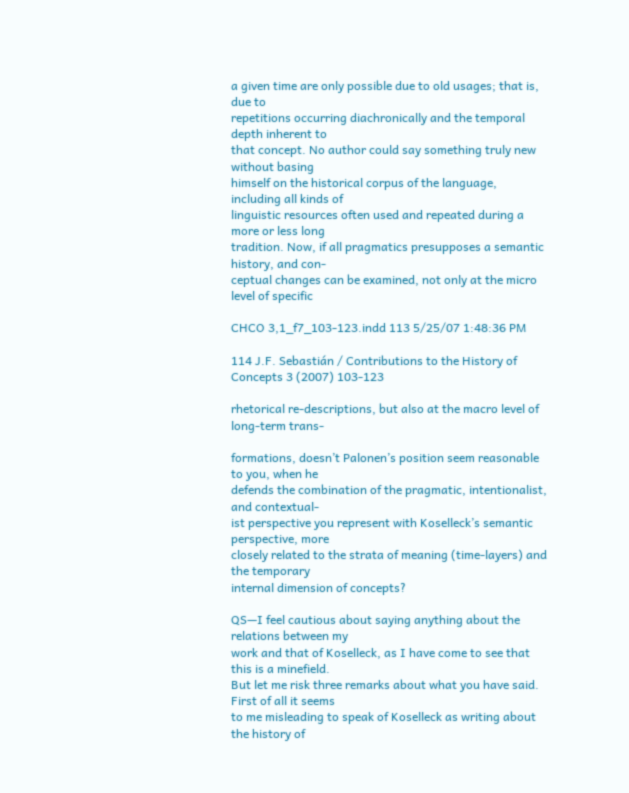a given time are only possible due to old usages; that is, due to
repetitions occurring diachronically and the temporal depth inherent to
that concept. No author could say something truly new without basing
himself on the historical corpus of the language, including all kinds of
linguistic resources often used and repeated during a more or less long
tradition. Now, if all pragmatics presupposes a semantic history, and con-
ceptual changes can be examined, not only at the micro level of specific

CHCO 3,1_f7_103-123.indd 113 5/25/07 1:48:36 PM

114 J.F. Sebastián / Contributions to the History of Concepts 3 (2007) 103-123

rhetorical re-descriptions, but also at the macro level of long-term trans-

formations, doesn’t Palonen’s position seem reasonable to you, when he
defends the combination of the pragmatic, intentionalist, and contextual-
ist perspective you represent with Koselleck’s semantic perspective, more
closely related to the strata of meaning (time-layers) and the temporary
internal dimension of concepts?

QS—I feel cautious about saying anything about the relations between my
work and that of Koselleck, as I have come to see that this is a minefield.
But let me risk three remarks about what you have said. First of all it seems
to me misleading to speak of Koselleck as writing about the history of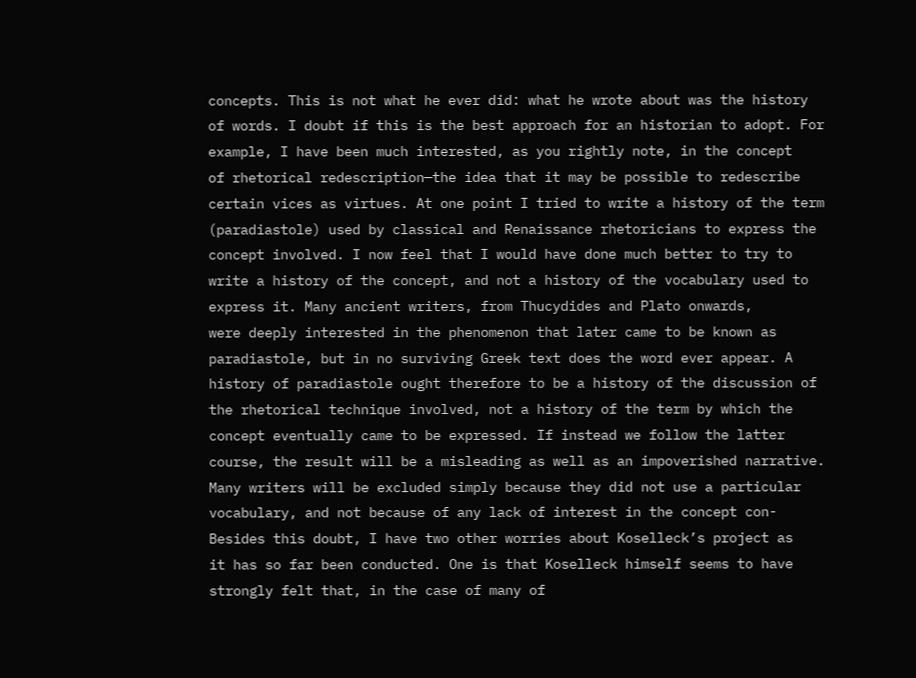concepts. This is not what he ever did: what he wrote about was the history
of words. I doubt if this is the best approach for an historian to adopt. For
example, I have been much interested, as you rightly note, in the concept
of rhetorical redescription—the idea that it may be possible to redescribe
certain vices as virtues. At one point I tried to write a history of the term
(paradiastole) used by classical and Renaissance rhetoricians to express the
concept involved. I now feel that I would have done much better to try to
write a history of the concept, and not a history of the vocabulary used to
express it. Many ancient writers, from Thucydides and Plato onwards,
were deeply interested in the phenomenon that later came to be known as
paradiastole, but in no surviving Greek text does the word ever appear. A
history of paradiastole ought therefore to be a history of the discussion of
the rhetorical technique involved, not a history of the term by which the
concept eventually came to be expressed. If instead we follow the latter
course, the result will be a misleading as well as an impoverished narrative.
Many writers will be excluded simply because they did not use a particular
vocabulary, and not because of any lack of interest in the concept con-
Besides this doubt, I have two other worries about Koselleck’s project as
it has so far been conducted. One is that Koselleck himself seems to have
strongly felt that, in the case of many of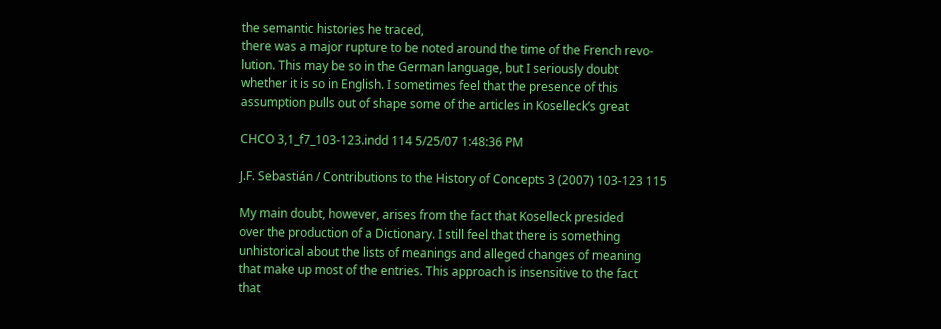the semantic histories he traced,
there was a major rupture to be noted around the time of the French revo-
lution. This may be so in the German language, but I seriously doubt
whether it is so in English. I sometimes feel that the presence of this
assumption pulls out of shape some of the articles in Koselleck’s great

CHCO 3,1_f7_103-123.indd 114 5/25/07 1:48:36 PM

J.F. Sebastián / Contributions to the History of Concepts 3 (2007) 103-123 115

My main doubt, however, arises from the fact that Koselleck presided
over the production of a Dictionary. I still feel that there is something
unhistorical about the lists of meanings and alleged changes of meaning
that make up most of the entries. This approach is insensitive to the fact
that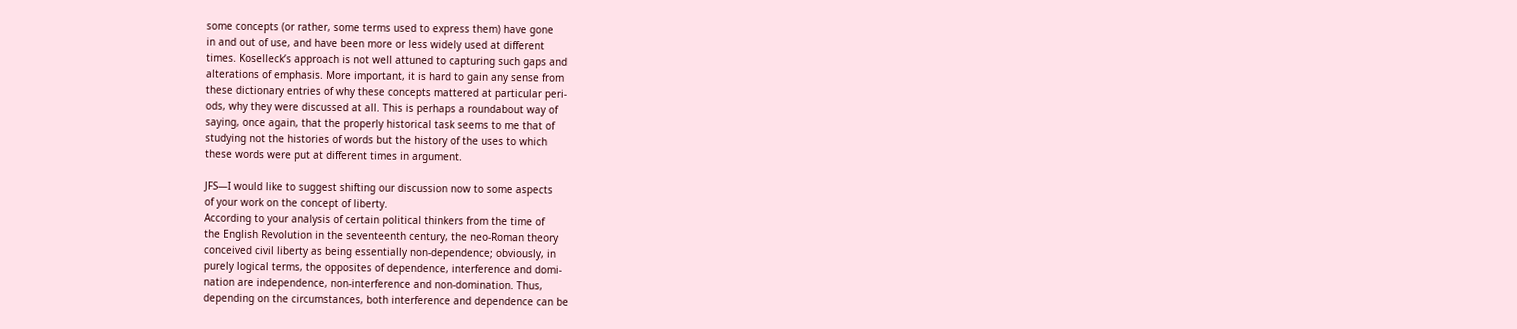some concepts (or rather, some terms used to express them) have gone
in and out of use, and have been more or less widely used at different
times. Koselleck’s approach is not well attuned to capturing such gaps and
alterations of emphasis. More important, it is hard to gain any sense from
these dictionary entries of why these concepts mattered at particular peri-
ods, why they were discussed at all. This is perhaps a roundabout way of
saying, once again, that the properly historical task seems to me that of
studying not the histories of words but the history of the uses to which
these words were put at different times in argument.

JFS—I would like to suggest shifting our discussion now to some aspects
of your work on the concept of liberty.
According to your analysis of certain political thinkers from the time of
the English Revolution in the seventeenth century, the neo-Roman theory
conceived civil liberty as being essentially non-dependence; obviously, in
purely logical terms, the opposites of dependence, interference and domi-
nation are independence, non-interference and non-domination. Thus,
depending on the circumstances, both interference and dependence can be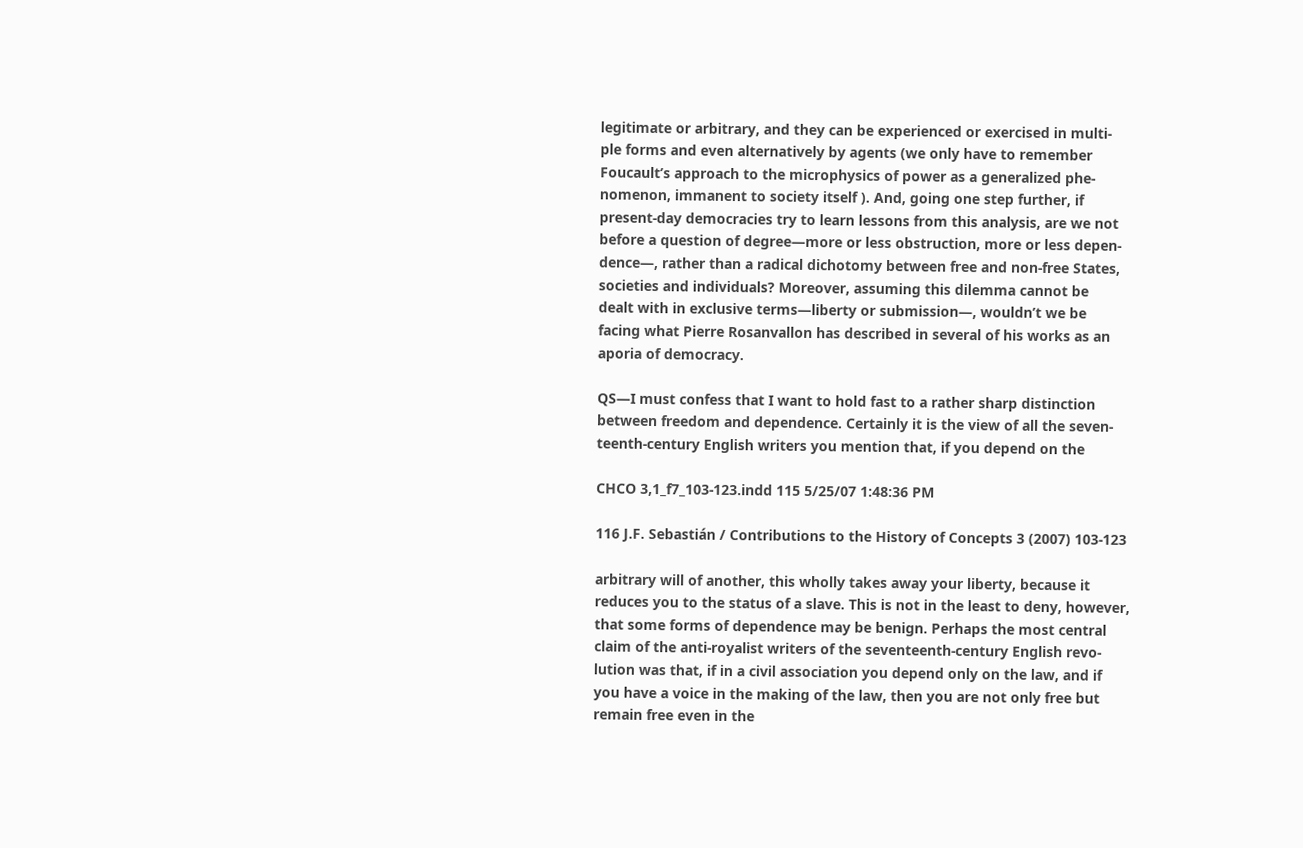legitimate or arbitrary, and they can be experienced or exercised in multi-
ple forms and even alternatively by agents (we only have to remember
Foucault’s approach to the microphysics of power as a generalized phe-
nomenon, immanent to society itself ). And, going one step further, if
present-day democracies try to learn lessons from this analysis, are we not
before a question of degree—more or less obstruction, more or less depen-
dence—, rather than a radical dichotomy between free and non-free States,
societies and individuals? Moreover, assuming this dilemma cannot be
dealt with in exclusive terms—liberty or submission—, wouldn’t we be
facing what Pierre Rosanvallon has described in several of his works as an
aporia of democracy.

QS—I must confess that I want to hold fast to a rather sharp distinction
between freedom and dependence. Certainly it is the view of all the seven-
teenth-century English writers you mention that, if you depend on the

CHCO 3,1_f7_103-123.indd 115 5/25/07 1:48:36 PM

116 J.F. Sebastián / Contributions to the History of Concepts 3 (2007) 103-123

arbitrary will of another, this wholly takes away your liberty, because it
reduces you to the status of a slave. This is not in the least to deny, however,
that some forms of dependence may be benign. Perhaps the most central
claim of the anti-royalist writers of the seventeenth-century English revo-
lution was that, if in a civil association you depend only on the law, and if
you have a voice in the making of the law, then you are not only free but
remain free even in the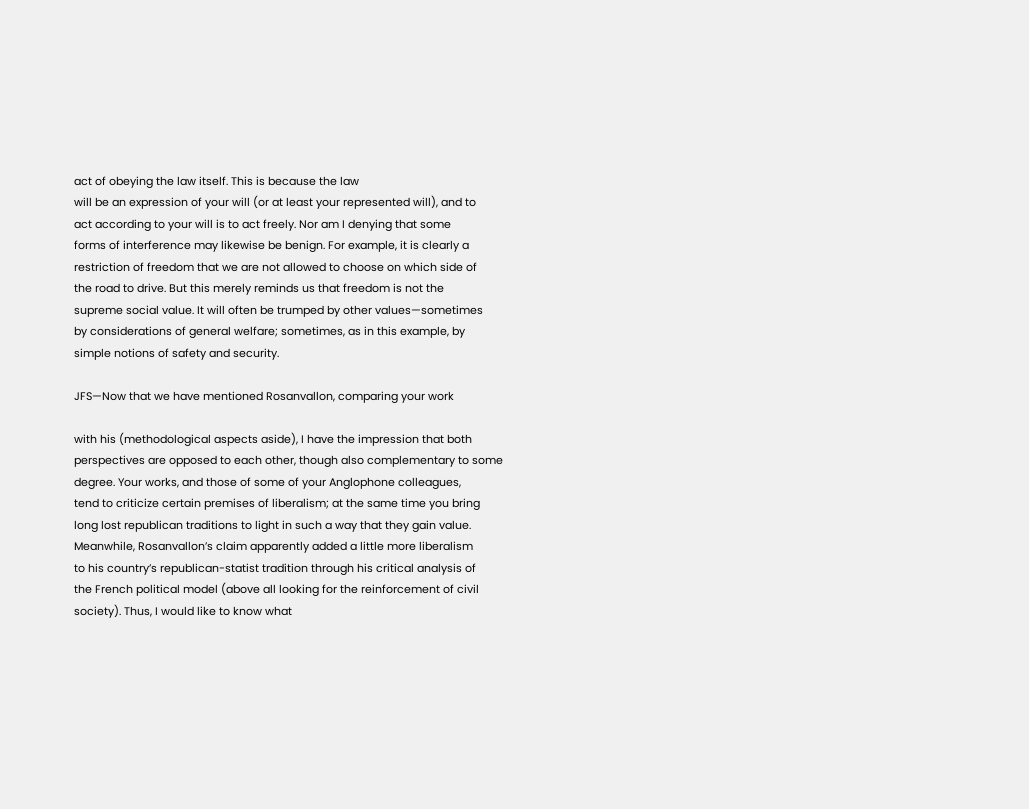act of obeying the law itself. This is because the law
will be an expression of your will (or at least your represented will), and to
act according to your will is to act freely. Nor am I denying that some
forms of interference may likewise be benign. For example, it is clearly a
restriction of freedom that we are not allowed to choose on which side of
the road to drive. But this merely reminds us that freedom is not the
supreme social value. It will often be trumped by other values—sometimes
by considerations of general welfare; sometimes, as in this example, by
simple notions of safety and security.

JFS—Now that we have mentioned Rosanvallon, comparing your work

with his (methodological aspects aside), I have the impression that both
perspectives are opposed to each other, though also complementary to some
degree. Your works, and those of some of your Anglophone colleagues,
tend to criticize certain premises of liberalism; at the same time you bring
long lost republican traditions to light in such a way that they gain value.
Meanwhile, Rosanvallon’s claim apparently added a little more liberalism
to his country’s republican-statist tradition through his critical analysis of
the French political model (above all looking for the reinforcement of civil
society). Thus, I would like to know what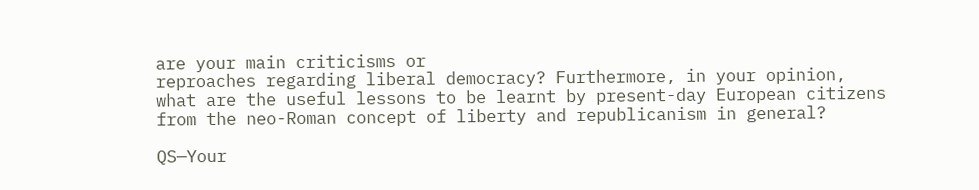are your main criticisms or
reproaches regarding liberal democracy? Furthermore, in your opinion,
what are the useful lessons to be learnt by present-day European citizens
from the neo-Roman concept of liberty and republicanism in general?

QS—Your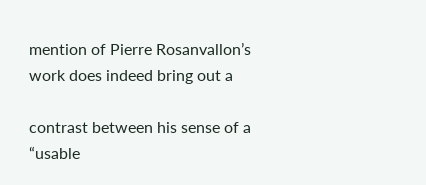mention of Pierre Rosanvallon’s work does indeed bring out a

contrast between his sense of a “usable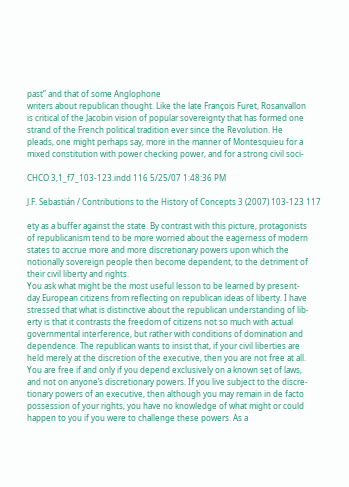past” and that of some Anglophone
writers about republican thought. Like the late François Furet, Rosanvallon
is critical of the Jacobin vision of popular sovereignty that has formed one
strand of the French political tradition ever since the Revolution. He
pleads, one might perhaps say, more in the manner of Montesquieu for a
mixed constitution with power checking power, and for a strong civil soci-

CHCO 3,1_f7_103-123.indd 116 5/25/07 1:48:36 PM

J.F. Sebastián / Contributions to the History of Concepts 3 (2007) 103-123 117

ety as a buffer against the state. By contrast with this picture, protagonists
of republicanism tend to be more worried about the eagerness of modern
states to accrue more and more discretionary powers upon which the
notionally sovereign people then become dependent, to the detriment of
their civil liberty and rights.
You ask what might be the most useful lesson to be learned by present-
day European citizens from reflecting on republican ideas of liberty. I have
stressed that what is distinctive about the republican understanding of lib-
erty is that it contrasts the freedom of citizens not so much with actual
governmental interference, but rather with conditions of domination and
dependence. The republican wants to insist that, if your civil liberties are
held merely at the discretion of the executive, then you are not free at all.
You are free if and only if you depend exclusively on a known set of laws,
and not on anyone’s discretionary powers. If you live subject to the discre-
tionary powers of an executive, then although you may remain in de facto
possession of your rights, you have no knowledge of what might or could
happen to you if you were to challenge these powers. As a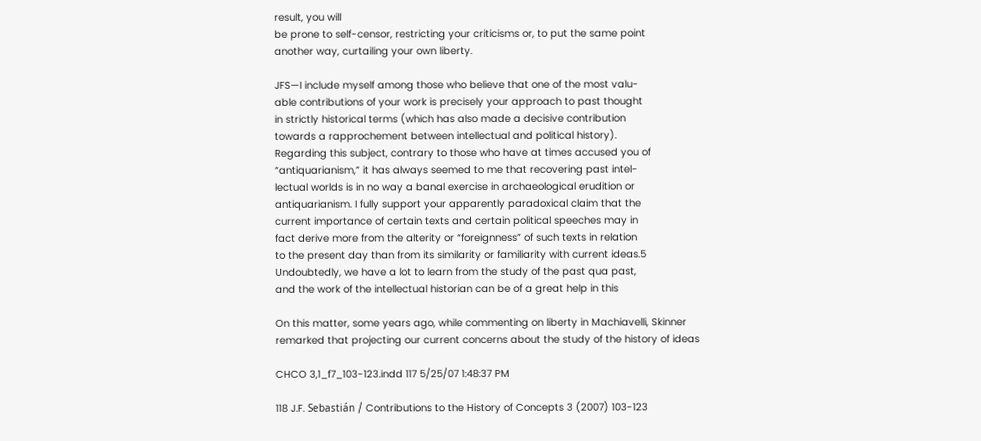result, you will
be prone to self-censor, restricting your criticisms or, to put the same point
another way, curtailing your own liberty.

JFS—I include myself among those who believe that one of the most valu-
able contributions of your work is precisely your approach to past thought
in strictly historical terms (which has also made a decisive contribution
towards a rapprochement between intellectual and political history).
Regarding this subject, contrary to those who have at times accused you of
“antiquarianism,” it has always seemed to me that recovering past intel-
lectual worlds is in no way a banal exercise in archaeological erudition or
antiquarianism. I fully support your apparently paradoxical claim that the
current importance of certain texts and certain political speeches may in
fact derive more from the alterity or “foreignness” of such texts in relation
to the present day than from its similarity or familiarity with current ideas.5
Undoubtedly, we have a lot to learn from the study of the past qua past,
and the work of the intellectual historian can be of a great help in this

On this matter, some years ago, while commenting on liberty in Machiavelli, Skinner
remarked that projecting our current concerns about the study of the history of ideas

CHCO 3,1_f7_103-123.indd 117 5/25/07 1:48:37 PM

118 J.F. Sebastián / Contributions to the History of Concepts 3 (2007) 103-123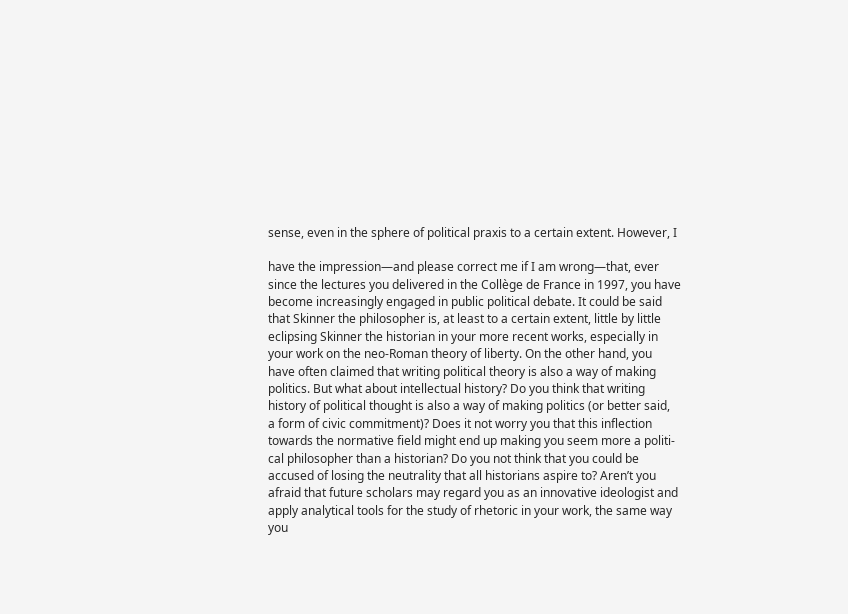sense, even in the sphere of political praxis to a certain extent. However, I

have the impression—and please correct me if I am wrong—that, ever
since the lectures you delivered in the Collège de France in 1997, you have
become increasingly engaged in public political debate. It could be said
that Skinner the philosopher is, at least to a certain extent, little by little
eclipsing Skinner the historian in your more recent works, especially in
your work on the neo-Roman theory of liberty. On the other hand, you
have often claimed that writing political theory is also a way of making
politics. But what about intellectual history? Do you think that writing
history of political thought is also a way of making politics (or better said,
a form of civic commitment)? Does it not worry you that this inflection
towards the normative field might end up making you seem more a politi-
cal philosopher than a historian? Do you not think that you could be
accused of losing the neutrality that all historians aspire to? Aren’t you
afraid that future scholars may regard you as an innovative ideologist and
apply analytical tools for the study of rhetoric in your work, the same way
you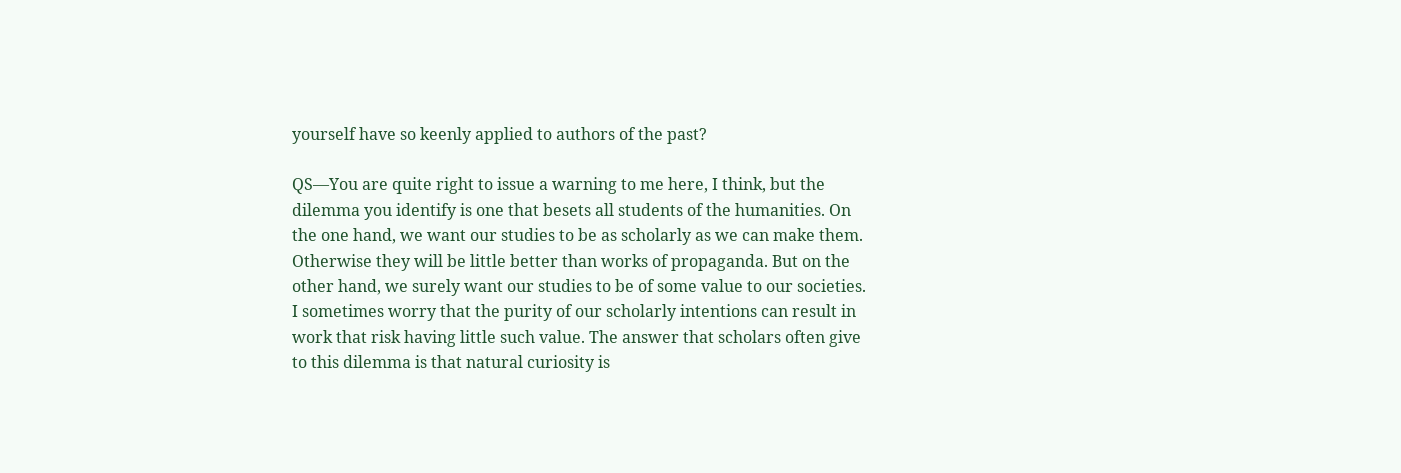yourself have so keenly applied to authors of the past?

QS—You are quite right to issue a warning to me here, I think, but the
dilemma you identify is one that besets all students of the humanities. On
the one hand, we want our studies to be as scholarly as we can make them.
Otherwise they will be little better than works of propaganda. But on the
other hand, we surely want our studies to be of some value to our societies.
I sometimes worry that the purity of our scholarly intentions can result in
work that risk having little such value. The answer that scholars often give
to this dilemma is that natural curiosity is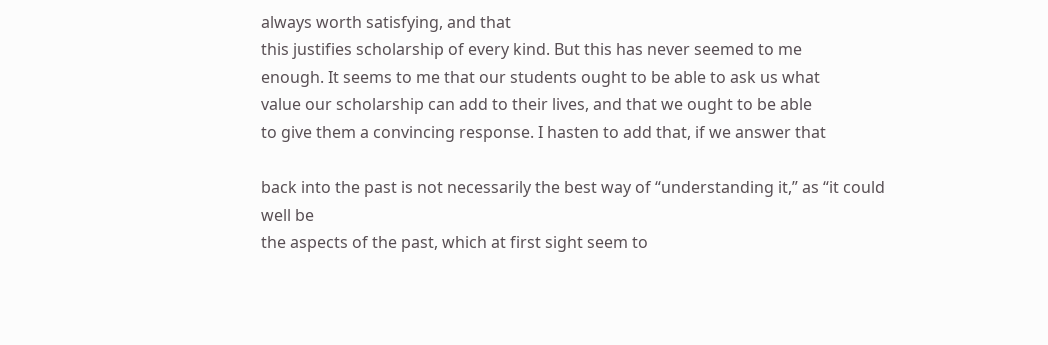always worth satisfying, and that
this justifies scholarship of every kind. But this has never seemed to me
enough. It seems to me that our students ought to be able to ask us what
value our scholarship can add to their lives, and that we ought to be able
to give them a convincing response. I hasten to add that, if we answer that

back into the past is not necessarily the best way of “understanding it,” as “it could well be
the aspects of the past, which at first sight seem to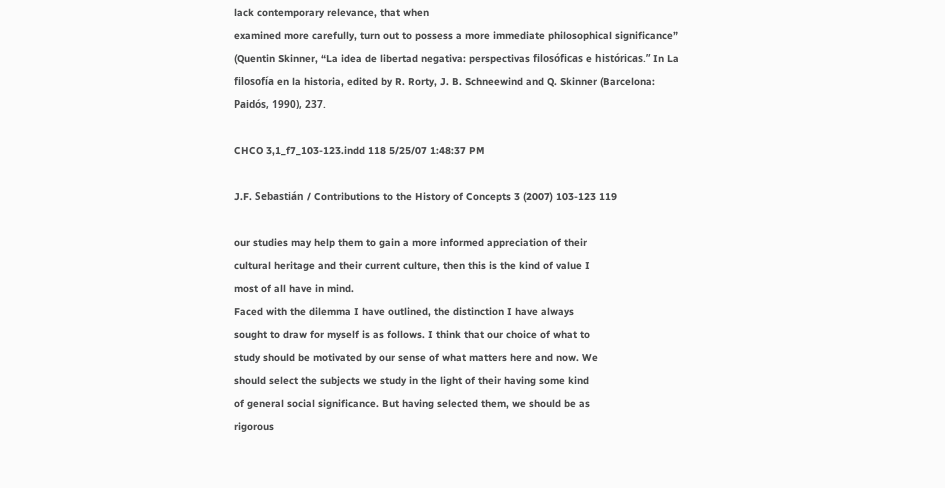lack contemporary relevance, that when
examined more carefully, turn out to possess a more immediate philosophical significance”
(Quentin Skinner, “La idea de libertad negativa: perspectivas filosóficas e históricas.” In La
filosofía en la historia, edited by R. Rorty, J. B. Schneewind and Q. Skinner (Barcelona:
Paidós, 1990), 237.

CHCO 3,1_f7_103-123.indd 118 5/25/07 1:48:37 PM

J.F. Sebastián / Contributions to the History of Concepts 3 (2007) 103-123 119

our studies may help them to gain a more informed appreciation of their
cultural heritage and their current culture, then this is the kind of value I
most of all have in mind.
Faced with the dilemma I have outlined, the distinction I have always
sought to draw for myself is as follows. I think that our choice of what to
study should be motivated by our sense of what matters here and now. We
should select the subjects we study in the light of their having some kind
of general social significance. But having selected them, we should be as
rigorous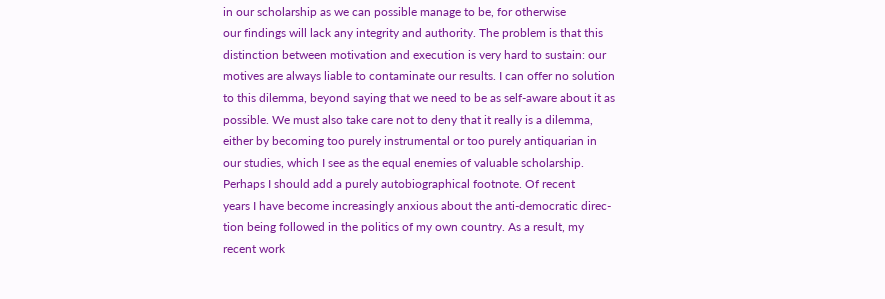in our scholarship as we can possible manage to be, for otherwise
our findings will lack any integrity and authority. The problem is that this
distinction between motivation and execution is very hard to sustain: our
motives are always liable to contaminate our results. I can offer no solution
to this dilemma, beyond saying that we need to be as self-aware about it as
possible. We must also take care not to deny that it really is a dilemma,
either by becoming too purely instrumental or too purely antiquarian in
our studies, which I see as the equal enemies of valuable scholarship.
Perhaps I should add a purely autobiographical footnote. Of recent
years I have become increasingly anxious about the anti-democratic direc-
tion being followed in the politics of my own country. As a result, my
recent work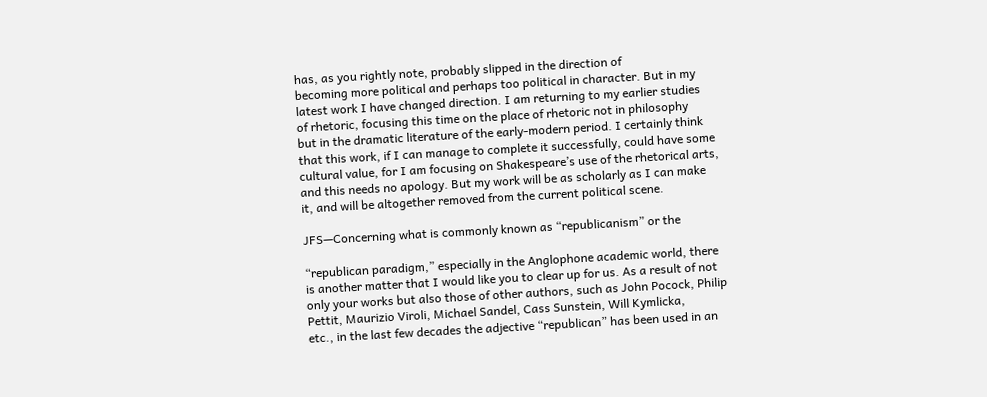has, as you rightly note, probably slipped in the direction of
becoming more political and perhaps too political in character. But in my
latest work I have changed direction. I am returning to my earlier studies
of rhetoric, focusing this time on the place of rhetoric not in philosophy
but in the dramatic literature of the early-modern period. I certainly think
that this work, if I can manage to complete it successfully, could have some
cultural value, for I am focusing on Shakespeare’s use of the rhetorical arts,
and this needs no apology. But my work will be as scholarly as I can make
it, and will be altogether removed from the current political scene.

JFS—Concerning what is commonly known as “republicanism” or the

“republican paradigm,” especially in the Anglophone academic world, there
is another matter that I would like you to clear up for us. As a result of not
only your works but also those of other authors, such as John Pocock, Philip
Pettit, Maurizio Viroli, Michael Sandel, Cass Sunstein, Will Kymlicka,
etc., in the last few decades the adjective “republican” has been used in an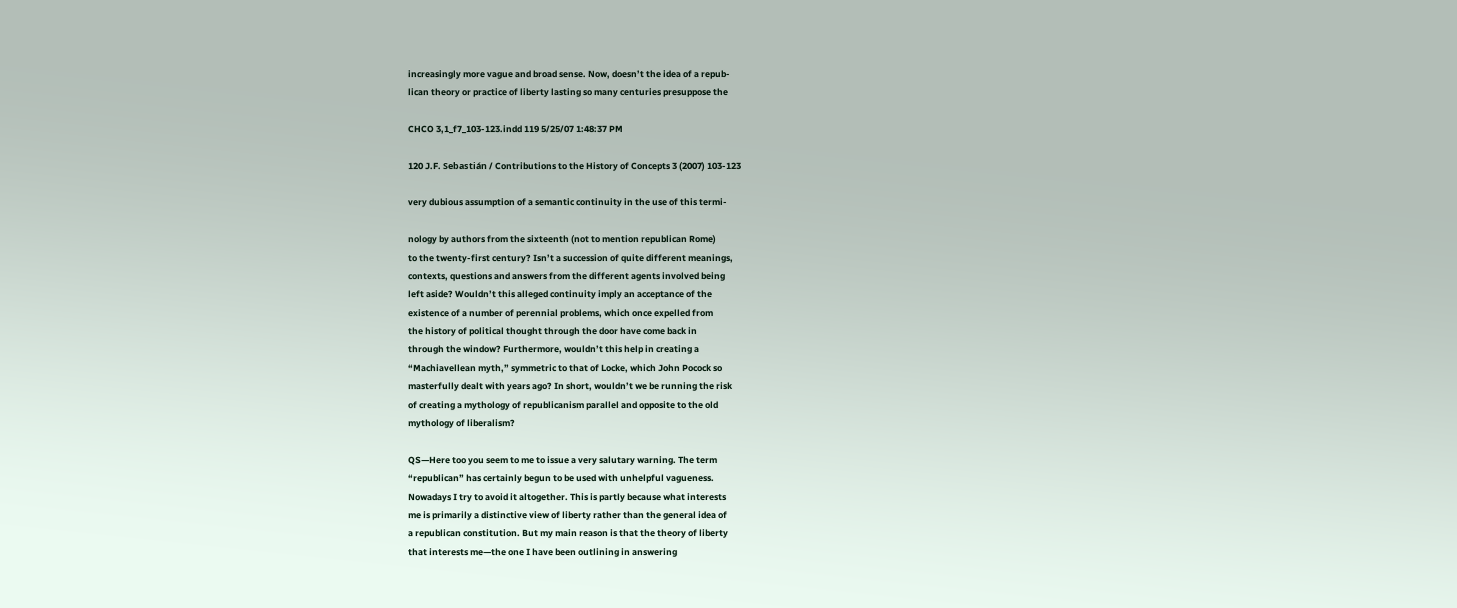increasingly more vague and broad sense. Now, doesn’t the idea of a repub-
lican theory or practice of liberty lasting so many centuries presuppose the

CHCO 3,1_f7_103-123.indd 119 5/25/07 1:48:37 PM

120 J.F. Sebastián / Contributions to the History of Concepts 3 (2007) 103-123

very dubious assumption of a semantic continuity in the use of this termi-

nology by authors from the sixteenth (not to mention republican Rome)
to the twenty-first century? Isn’t a succession of quite different meanings,
contexts, questions and answers from the different agents involved being
left aside? Wouldn’t this alleged continuity imply an acceptance of the
existence of a number of perennial problems, which once expelled from
the history of political thought through the door have come back in
through the window? Furthermore, wouldn’t this help in creating a
“Machiavellean myth,” symmetric to that of Locke, which John Pocock so
masterfully dealt with years ago? In short, wouldn’t we be running the risk
of creating a mythology of republicanism parallel and opposite to the old
mythology of liberalism?

QS—Here too you seem to me to issue a very salutary warning. The term
“republican” has certainly begun to be used with unhelpful vagueness.
Nowadays I try to avoid it altogether. This is partly because what interests
me is primarily a distinctive view of liberty rather than the general idea of
a republican constitution. But my main reason is that the theory of liberty
that interests me—the one I have been outlining in answering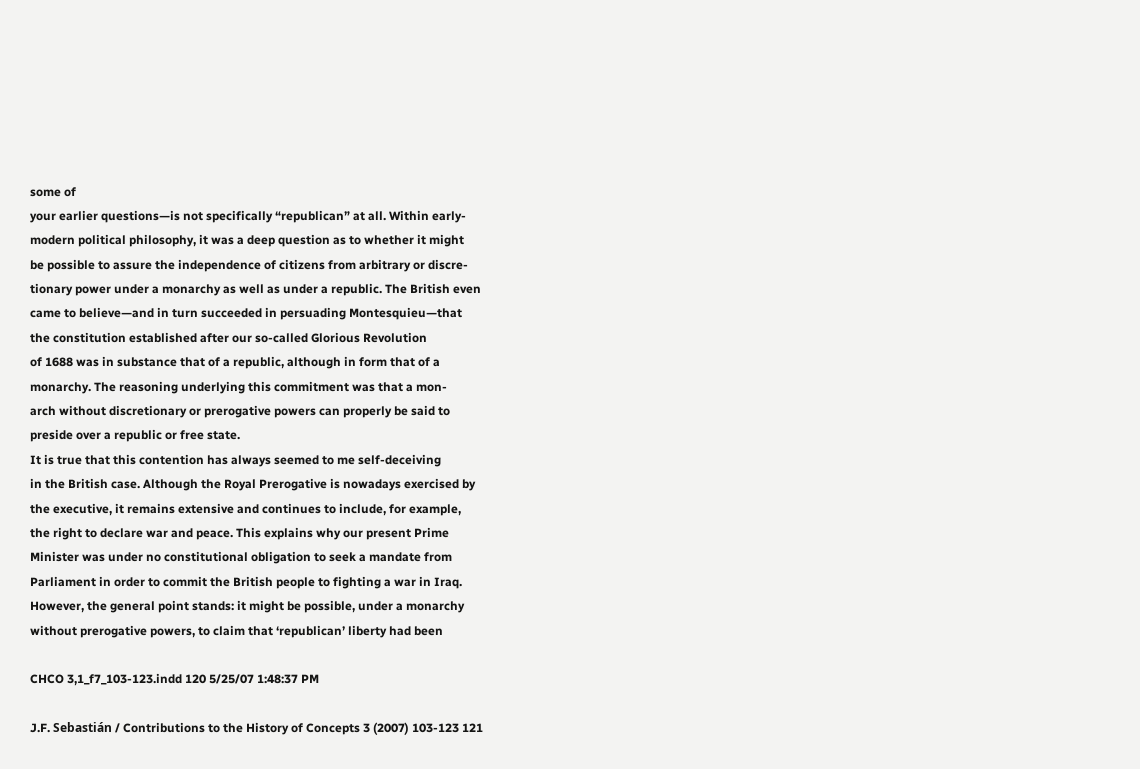some of
your earlier questions—is not specifically “republican” at all. Within early-
modern political philosophy, it was a deep question as to whether it might
be possible to assure the independence of citizens from arbitrary or discre-
tionary power under a monarchy as well as under a republic. The British even
came to believe—and in turn succeeded in persuading Montesquieu—that
the constitution established after our so-called Glorious Revolution
of 1688 was in substance that of a republic, although in form that of a
monarchy. The reasoning underlying this commitment was that a mon-
arch without discretionary or prerogative powers can properly be said to
preside over a republic or free state.
It is true that this contention has always seemed to me self-deceiving
in the British case. Although the Royal Prerogative is nowadays exercised by
the executive, it remains extensive and continues to include, for example,
the right to declare war and peace. This explains why our present Prime
Minister was under no constitutional obligation to seek a mandate from
Parliament in order to commit the British people to fighting a war in Iraq.
However, the general point stands: it might be possible, under a monarchy
without prerogative powers, to claim that ‘republican’ liberty had been

CHCO 3,1_f7_103-123.indd 120 5/25/07 1:48:37 PM

J.F. Sebastián / Contributions to the History of Concepts 3 (2007) 103-123 121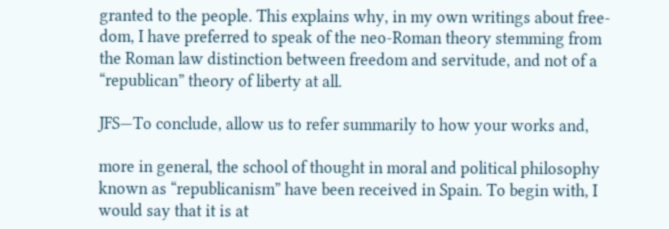granted to the people. This explains why, in my own writings about free-
dom, I have preferred to speak of the neo-Roman theory stemming from
the Roman law distinction between freedom and servitude, and not of a
“republican” theory of liberty at all.

JFS—To conclude, allow us to refer summarily to how your works and,

more in general, the school of thought in moral and political philosophy
known as “republicanism” have been received in Spain. To begin with, I
would say that it is at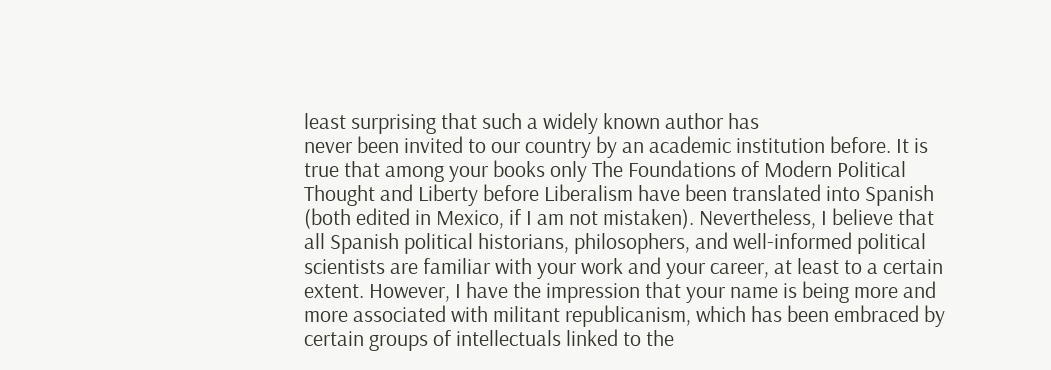least surprising that such a widely known author has
never been invited to our country by an academic institution before. It is
true that among your books only The Foundations of Modern Political
Thought and Liberty before Liberalism have been translated into Spanish
(both edited in Mexico, if I am not mistaken). Nevertheless, I believe that
all Spanish political historians, philosophers, and well-informed political
scientists are familiar with your work and your career, at least to a certain
extent. However, I have the impression that your name is being more and
more associated with militant republicanism, which has been embraced by
certain groups of intellectuals linked to the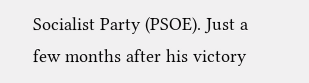Socialist Party (PSOE). Just a
few months after his victory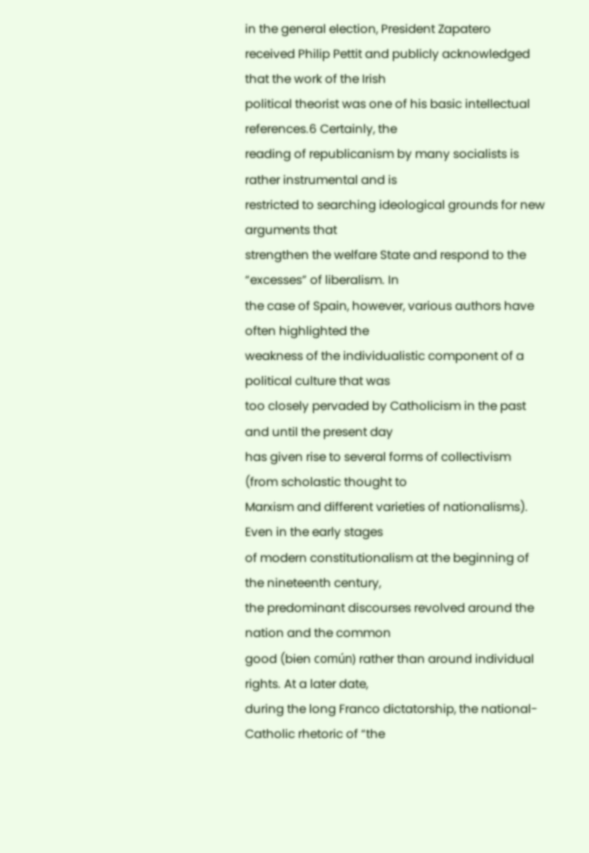in the general election, President Zapatero
received Philip Pettit and publicly acknowledged that the work of the Irish
political theorist was one of his basic intellectual references.6 Certainly, the
reading of republicanism by many socialists is rather instrumental and is
restricted to searching ideological grounds for new arguments that
strengthen the welfare State and respond to the “excesses” of liberalism. In
the case of Spain, however, various authors have often highlighted the
weakness of the individualistic component of a political culture that was
too closely pervaded by Catholicism in the past and until the present day
has given rise to several forms of collectivism (from scholastic thought to
Marxism and different varieties of nationalisms). Even in the early stages
of modern constitutionalism at the beginning of the nineteenth century,
the predominant discourses revolved around the nation and the common
good (bien común) rather than around individual rights. At a later date,
during the long Franco dictatorship, the national-Catholic rhetoric of “the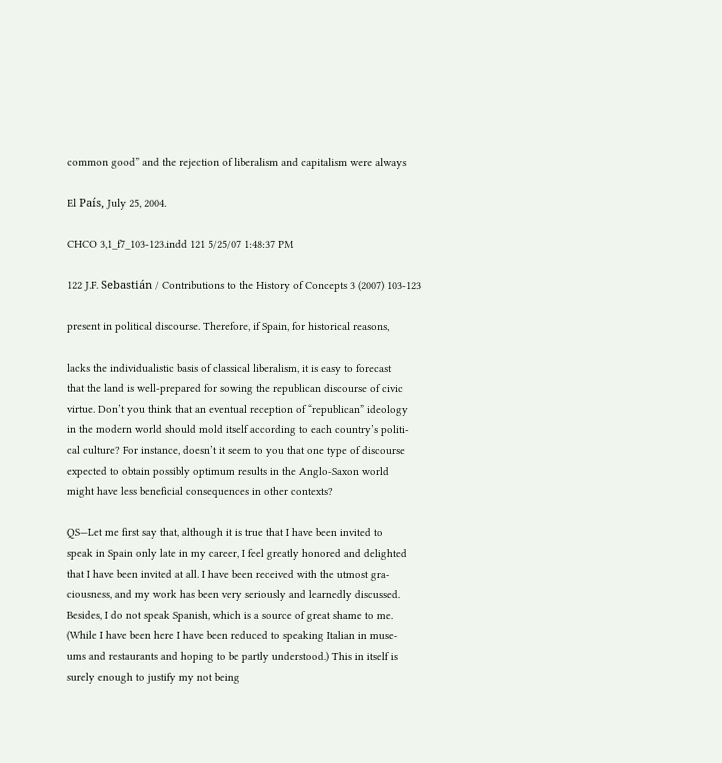common good” and the rejection of liberalism and capitalism were always

El País, July 25, 2004.

CHCO 3,1_f7_103-123.indd 121 5/25/07 1:48:37 PM

122 J.F. Sebastián / Contributions to the History of Concepts 3 (2007) 103-123

present in political discourse. Therefore, if Spain, for historical reasons,

lacks the individualistic basis of classical liberalism, it is easy to forecast
that the land is well-prepared for sowing the republican discourse of civic
virtue. Don’t you think that an eventual reception of “republican” ideology
in the modern world should mold itself according to each country’s politi-
cal culture? For instance, doesn’t it seem to you that one type of discourse
expected to obtain possibly optimum results in the Anglo-Saxon world
might have less beneficial consequences in other contexts?

QS—Let me first say that, although it is true that I have been invited to
speak in Spain only late in my career, I feel greatly honored and delighted
that I have been invited at all. I have been received with the utmost gra-
ciousness, and my work has been very seriously and learnedly discussed.
Besides, I do not speak Spanish, which is a source of great shame to me.
(While I have been here I have been reduced to speaking Italian in muse-
ums and restaurants and hoping to be partly understood.) This in itself is
surely enough to justify my not being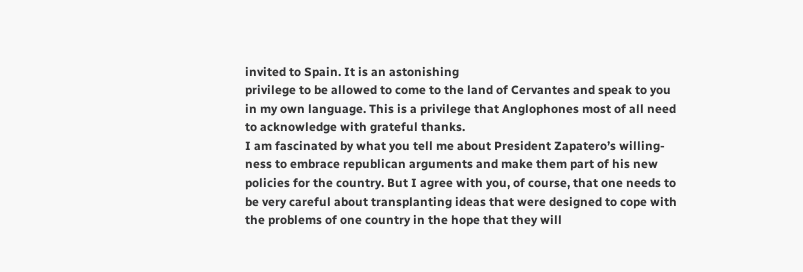invited to Spain. It is an astonishing
privilege to be allowed to come to the land of Cervantes and speak to you
in my own language. This is a privilege that Anglophones most of all need
to acknowledge with grateful thanks.
I am fascinated by what you tell me about President Zapatero’s willing-
ness to embrace republican arguments and make them part of his new
policies for the country. But I agree with you, of course, that one needs to
be very careful about transplanting ideas that were designed to cope with
the problems of one country in the hope that they will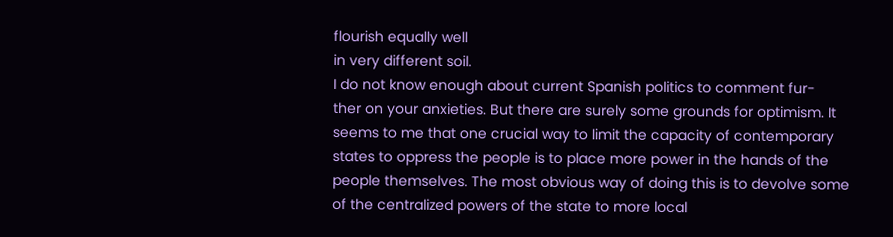flourish equally well
in very different soil.
I do not know enough about current Spanish politics to comment fur-
ther on your anxieties. But there are surely some grounds for optimism. It
seems to me that one crucial way to limit the capacity of contemporary
states to oppress the people is to place more power in the hands of the
people themselves. The most obvious way of doing this is to devolve some
of the centralized powers of the state to more local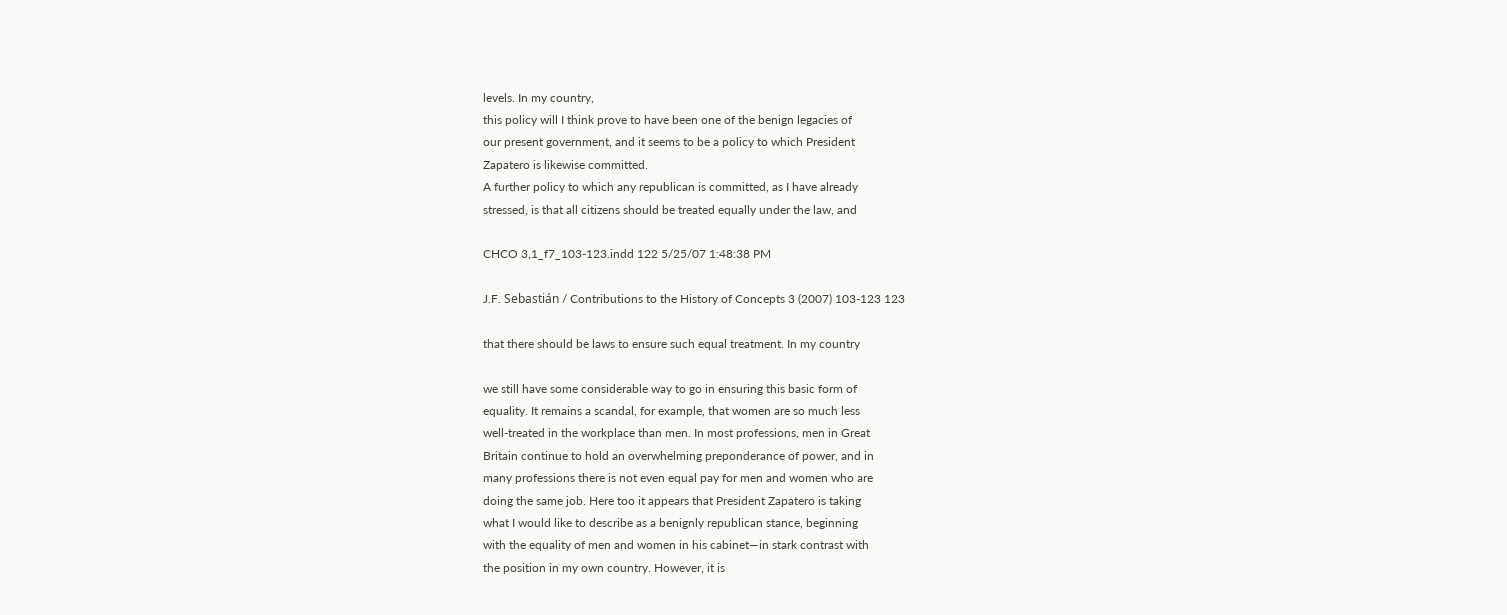levels. In my country,
this policy will I think prove to have been one of the benign legacies of
our present government, and it seems to be a policy to which President
Zapatero is likewise committed.
A further policy to which any republican is committed, as I have already
stressed, is that all citizens should be treated equally under the law, and

CHCO 3,1_f7_103-123.indd 122 5/25/07 1:48:38 PM

J.F. Sebastián / Contributions to the History of Concepts 3 (2007) 103-123 123

that there should be laws to ensure such equal treatment. In my country

we still have some considerable way to go in ensuring this basic form of
equality. It remains a scandal, for example, that women are so much less
well-treated in the workplace than men. In most professions, men in Great
Britain continue to hold an overwhelming preponderance of power, and in
many professions there is not even equal pay for men and women who are
doing the same job. Here too it appears that President Zapatero is taking
what I would like to describe as a benignly republican stance, beginning
with the equality of men and women in his cabinet—in stark contrast with
the position in my own country. However, it is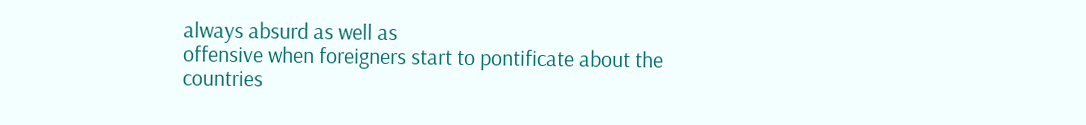always absurd as well as
offensive when foreigners start to pontificate about the countries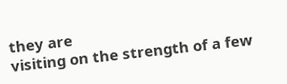they are
visiting on the strength of a few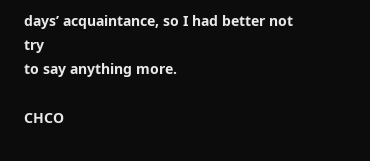days’ acquaintance, so I had better not try
to say anything more.

CHCO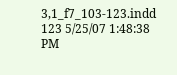3,1_f7_103-123.indd 123 5/25/07 1:48:38 PM